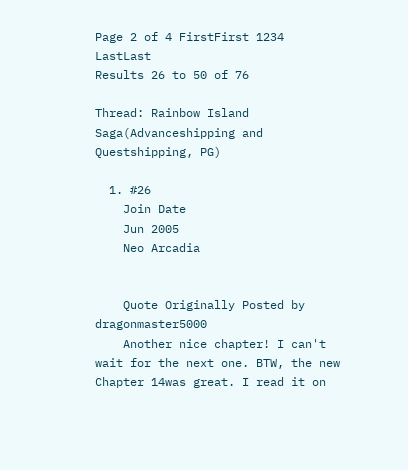Page 2 of 4 FirstFirst 1234 LastLast
Results 26 to 50 of 76

Thread: Rainbow Island Saga(Advanceshipping and Questshipping, PG)

  1. #26
    Join Date
    Jun 2005
    Neo Arcadia


    Quote Originally Posted by dragonmaster5000
    Another nice chapter! I can't wait for the next one. BTW, the new Chapter 14was great. I read it on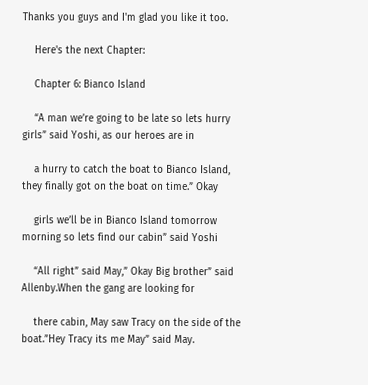Thanks you guys and I'm glad you like it too.

    Here's the next Chapter:

    Chapter 6: Bianco Island

    “A man we’re going to be late so lets hurry girls” said Yoshi, as our heroes are in

    a hurry to catch the boat to Bianco Island, they finally got on the boat on time.” Okay

    girls we’ll be in Bianco Island tomorrow morning so lets find our cabin” said Yoshi

    “All right” said May,” Okay Big brother” said Allenby.When the gang are looking for

    there cabin, May saw Tracy on the side of the boat.”Hey Tracy its me May” said May.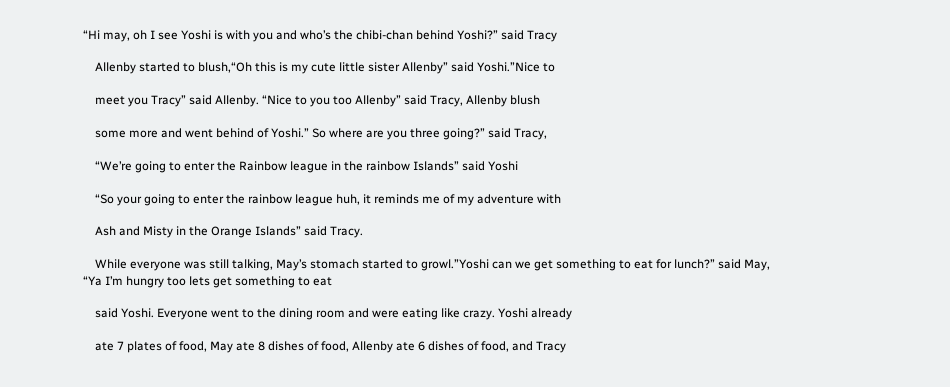“Hi may, oh I see Yoshi is with you and who’s the chibi-chan behind Yoshi?” said Tracy

    Allenby started to blush,“Oh this is my cute little sister Allenby” said Yoshi.”Nice to

    meet you Tracy” said Allenby. “Nice to you too Allenby” said Tracy, Allenby blush

    some more and went behind of Yoshi.” So where are you three going?” said Tracy,

    “We’re going to enter the Rainbow league in the rainbow Islands” said Yoshi

    “So your going to enter the rainbow league huh, it reminds me of my adventure with

    Ash and Misty in the Orange Islands” said Tracy.

    While everyone was still talking, May’s stomach started to growl.”Yoshi can we get something to eat for lunch?” said May, “Ya I’m hungry too lets get something to eat

    said Yoshi. Everyone went to the dining room and were eating like crazy. Yoshi already

    ate 7 plates of food, May ate 8 dishes of food, Allenby ate 6 dishes of food, and Tracy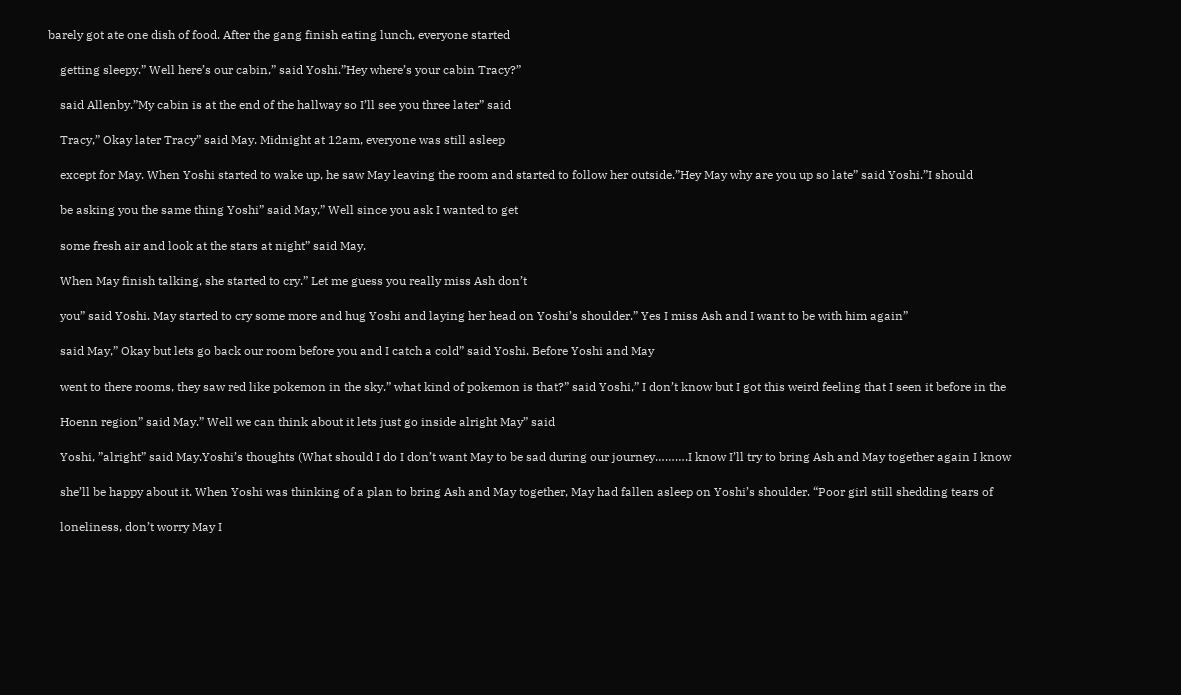barely got ate one dish of food. After the gang finish eating lunch, everyone started

    getting sleepy.” Well here’s our cabin,” said Yoshi.”Hey where’s your cabin Tracy?”

    said Allenby.”My cabin is at the end of the hallway so I’ll see you three later” said

    Tracy,” Okay later Tracy” said May. Midnight at 12am, everyone was still asleep

    except for May. When Yoshi started to wake up, he saw May leaving the room and started to follow her outside.”Hey May why are you up so late” said Yoshi.”I should

    be asking you the same thing Yoshi” said May,” Well since you ask I wanted to get

    some fresh air and look at the stars at night” said May.

    When May finish talking, she started to cry.” Let me guess you really miss Ash don’t

    you” said Yoshi. May started to cry some more and hug Yoshi and laying her head on Yoshi’s shoulder.” Yes I miss Ash and I want to be with him again”

    said May,” Okay but lets go back our room before you and I catch a cold” said Yoshi. Before Yoshi and May

    went to there rooms, they saw red like pokemon in the sky.” what kind of pokemon is that?” said Yoshi,” I don’t know but I got this weird feeling that I seen it before in the

    Hoenn region” said May.” Well we can think about it lets just go inside alright May” said

    Yoshi, ”alright” said May.Yoshi’s thoughts (What should I do I don’t want May to be sad during our journey……….I know I’ll try to bring Ash and May together again I know

    she’ll be happy about it. When Yoshi was thinking of a plan to bring Ash and May together, May had fallen asleep on Yoshi’s shoulder. “Poor girl still shedding tears of

    loneliness, don’t worry May I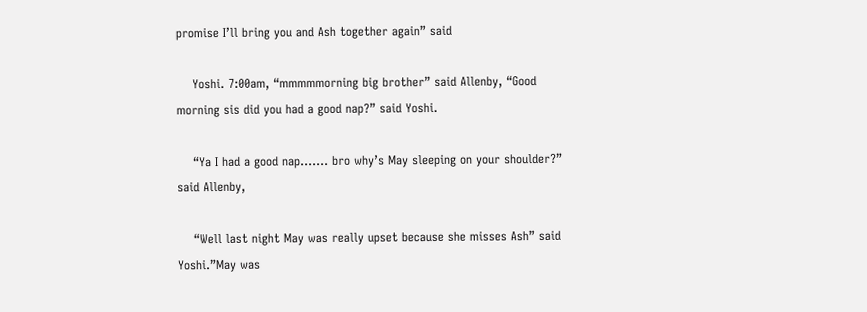promise I’ll bring you and Ash together again” said

    Yoshi. 7:00am, “mmmmmorning big brother” said Allenby, “Good morning sis did you had a good nap?” said Yoshi.

    “Ya I had a good nap……. bro why’s May sleeping on your shoulder?” said Allenby,

    “Well last night May was really upset because she misses Ash” said Yoshi.”May was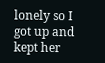lonely so I got up and kept her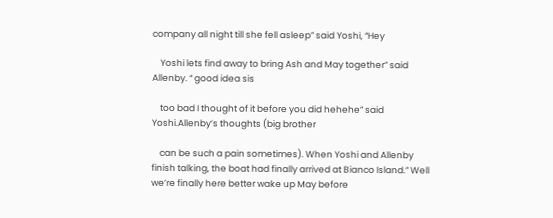company all night till she fell asleep” said Yoshi, “Hey

    Yoshi lets find away to bring Ash and May together” said Allenby. “ good idea sis

    too bad I thought of it before you did hehehe” said Yoshi.Allenby’s thoughts (big brother

    can be such a pain sometimes). When Yoshi and Allenby finish talking, the boat had finally arrived at Bianco Island.” Well we’re finally here better wake up May before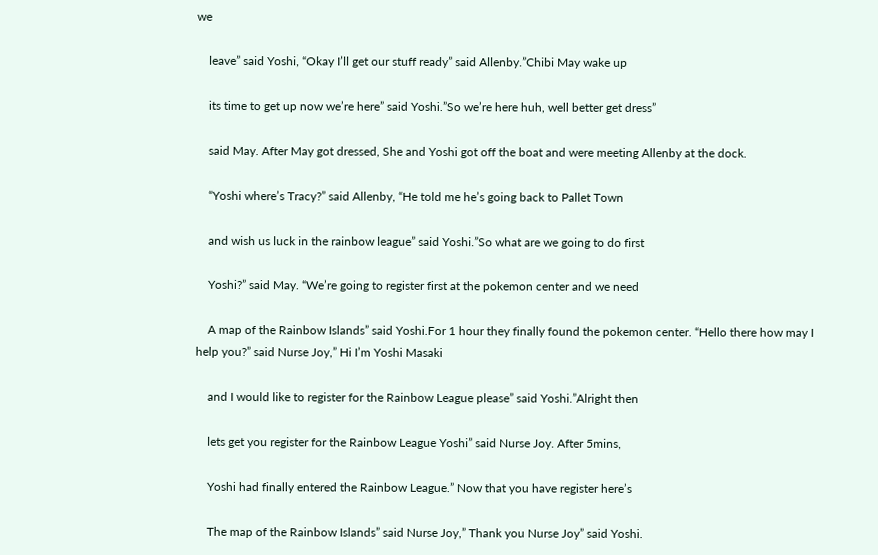we

    leave” said Yoshi, “Okay I’ll get our stuff ready” said Allenby.”Chibi May wake up

    its time to get up now we’re here” said Yoshi.”So we’re here huh, well better get dress”

    said May. After May got dressed, She and Yoshi got off the boat and were meeting Allenby at the dock.

    “Yoshi where’s Tracy?” said Allenby, “He told me he’s going back to Pallet Town

    and wish us luck in the rainbow league” said Yoshi.”So what are we going to do first

    Yoshi?” said May. “We’re going to register first at the pokemon center and we need

    A map of the Rainbow Islands” said Yoshi.For 1 hour they finally found the pokemon center. “Hello there how may I help you?” said Nurse Joy,” Hi I’m Yoshi Masaki

    and I would like to register for the Rainbow League please” said Yoshi.”Alright then

    lets get you register for the Rainbow League Yoshi” said Nurse Joy. After 5mins,

    Yoshi had finally entered the Rainbow League.” Now that you have register here’s

    The map of the Rainbow Islands” said Nurse Joy,” Thank you Nurse Joy” said Yoshi.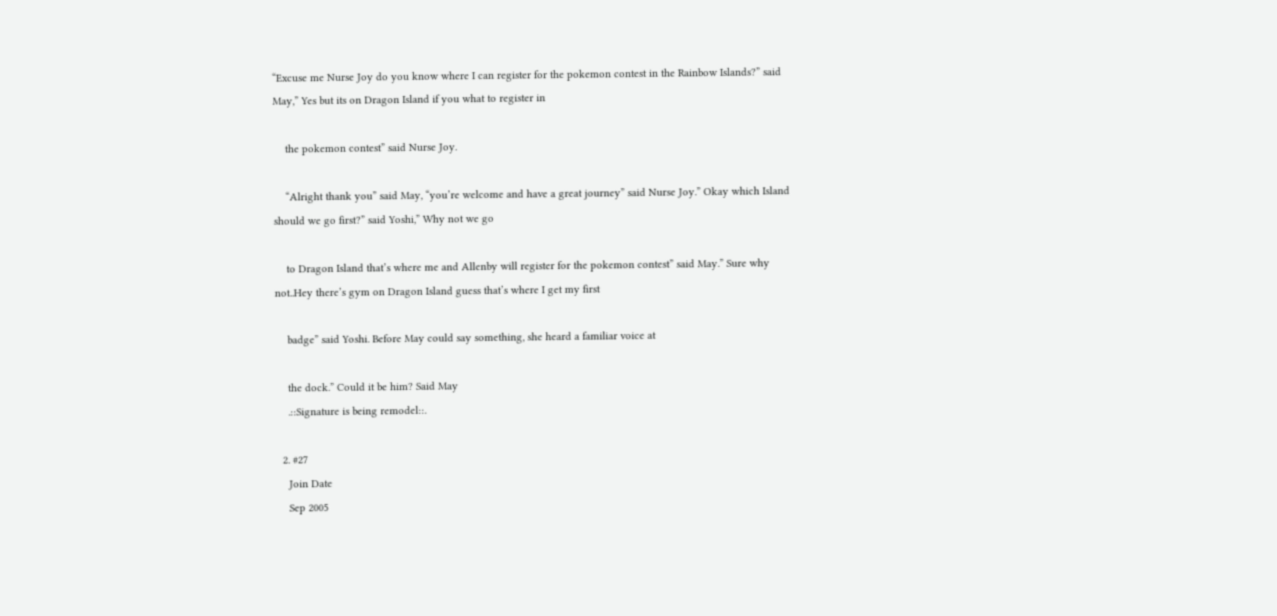“Excuse me Nurse Joy do you know where I can register for the pokemon contest in the Rainbow Islands?” said May,” Yes but its on Dragon Island if you what to register in

    the pokemon contest” said Nurse Joy.

    “Alright thank you” said May, “you’re welcome and have a great journey” said Nurse Joy.” Okay which Island should we go first?” said Yoshi,” Why not we go

    to Dragon Island that’s where me and Allenby will register for the pokemon contest” said May.” Sure why not..Hey there’s gym on Dragon Island guess that’s where I get my first

    badge” said Yoshi. Before May could say something, she heard a familiar voice at

    the dock.” Could it be him? Said May
    .::Signature is being remodel::.

  2. #27
    Join Date
    Sep 2005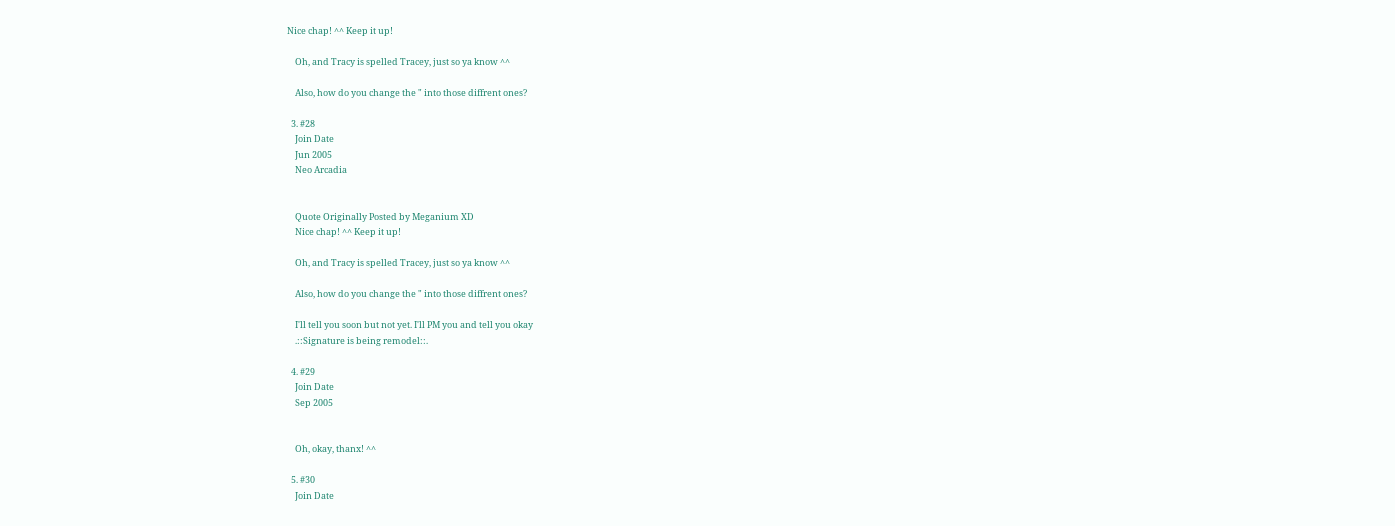Nice chap! ^^ Keep it up!

    Oh, and Tracy is spelled Tracey, just so ya know ^^

    Also, how do you change the " into those diffrent ones?

  3. #28
    Join Date
    Jun 2005
    Neo Arcadia


    Quote Originally Posted by Meganium XD
    Nice chap! ^^ Keep it up!

    Oh, and Tracy is spelled Tracey, just so ya know ^^

    Also, how do you change the " into those diffrent ones?

    I'll tell you soon but not yet. I'll PM you and tell you okay
    .::Signature is being remodel::.

  4. #29
    Join Date
    Sep 2005


    Oh, okay, thanx! ^^

  5. #30
    Join Date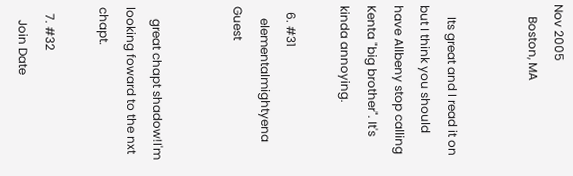Nov 2005
    Boston, MA


    Its great and I read it on but I think you should have Allbeny stop calling Kenta "big brother". It's kinda annoying.

  6. #31
    elementalmightyena Guest


    great chapt shadow!I'm looking foward to the nxt chapt.

  7. #32
    Join Date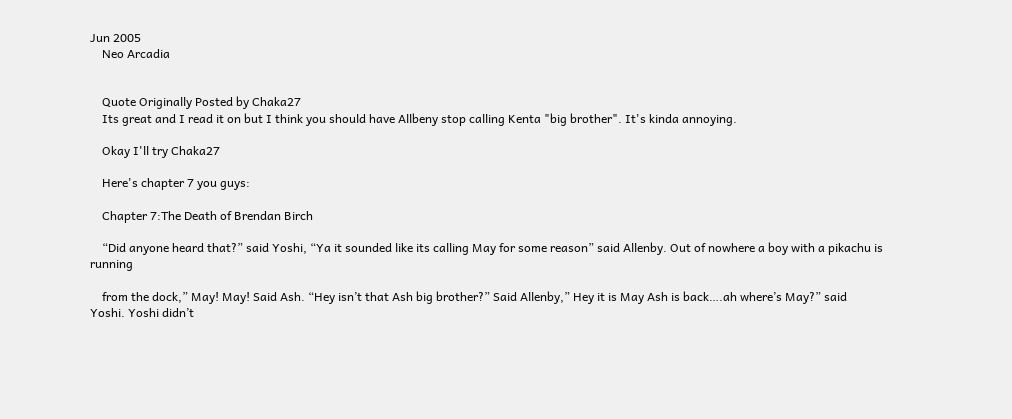Jun 2005
    Neo Arcadia


    Quote Originally Posted by Chaka27
    Its great and I read it on but I think you should have Allbeny stop calling Kenta "big brother". It's kinda annoying.

    Okay I'll try Chaka27

    Here's chapter 7 you guys:

    Chapter 7:The Death of Brendan Birch

    “Did anyone heard that?” said Yoshi, “Ya it sounded like its calling May for some reason” said Allenby. Out of nowhere a boy with a pikachu is running

    from the dock,” May! May! Said Ash. “Hey isn’t that Ash big brother?” Said Allenby,” Hey it is May Ash is back….ah where’s May?” said Yoshi. Yoshi didn’t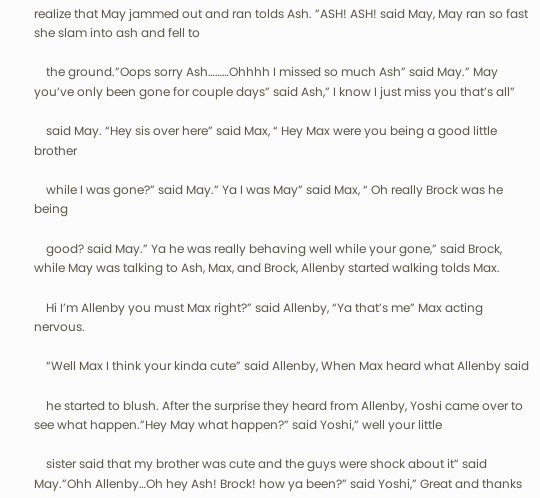realize that May jammed out and ran tolds Ash. ”ASH! ASH! said May, May ran so fast she slam into ash and fell to

    the ground.”Oops sorry Ash………Ohhhh I missed so much Ash” said May.” May you’ve only been gone for couple days” said Ash,” I know I just miss you that’s all”

    said May. “Hey sis over here” said Max, “ Hey Max were you being a good little brother

    while I was gone?” said May.” Ya I was May” said Max, “ Oh really Brock was he being

    good? said May.” Ya he was really behaving well while your gone,” said Brock, while May was talking to Ash, Max, and Brock, Allenby started walking tolds Max.

    Hi I’m Allenby you must Max right?” said Allenby, “Ya that’s me” Max acting nervous.

    “Well Max I think your kinda cute” said Allenby, When Max heard what Allenby said

    he started to blush. After the surprise they heard from Allenby, Yoshi came over to see what happen.”Hey May what happen?” said Yoshi,” well your little

    sister said that my brother was cute and the guys were shock about it” said May.”Ohh Allenby…Oh hey Ash! Brock! how ya been?” said Yoshi,” Great and thanks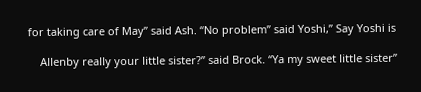for taking care of May” said Ash. “No problem” said Yoshi,” Say Yoshi is

    Allenby really your little sister?” said Brock. “Ya my sweet little sister”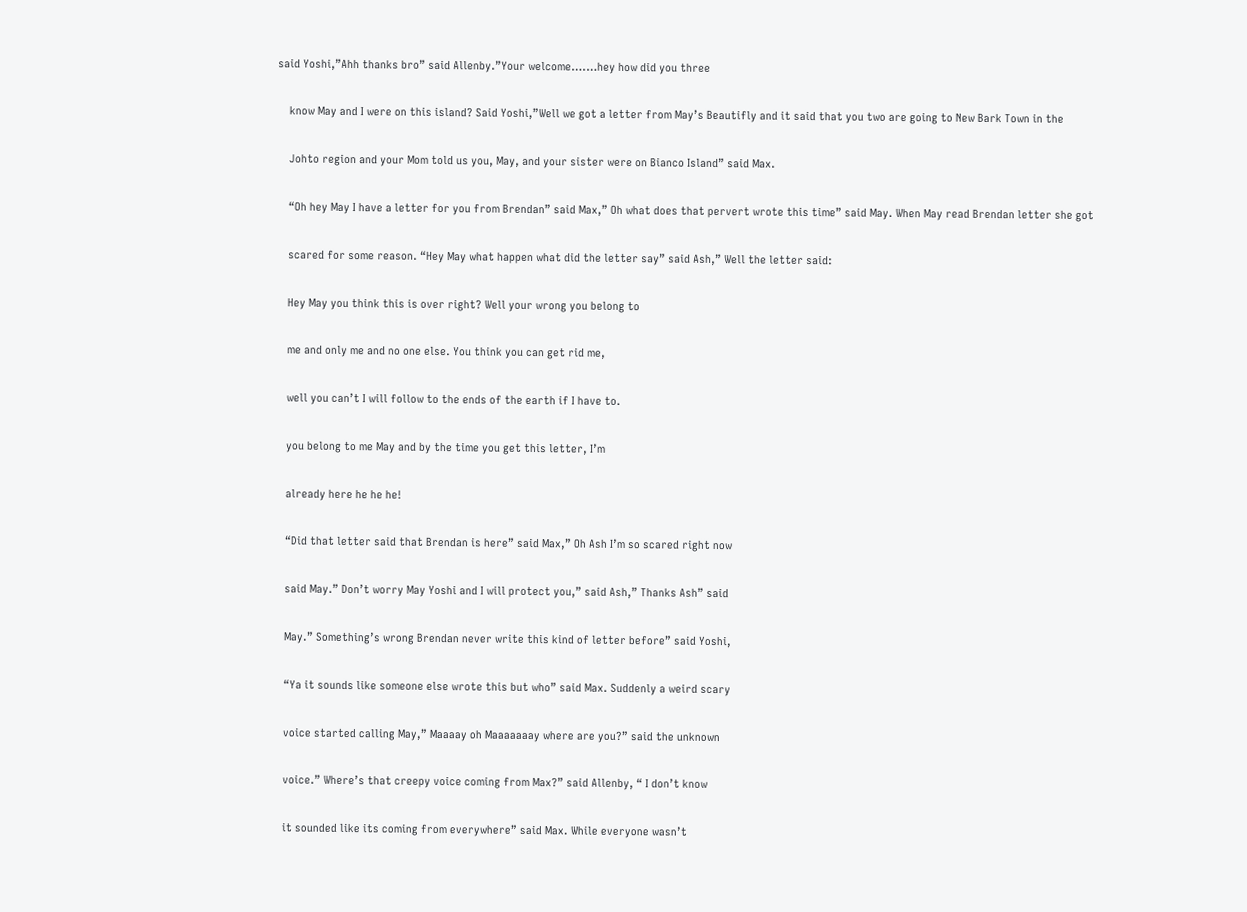said Yoshi,”Ahh thanks bro” said Allenby.”Your welcome….…hey how did you three

    know May and I were on this island? Said Yoshi,”Well we got a letter from May’s Beautifly and it said that you two are going to New Bark Town in the

    Johto region and your Mom told us you, May, and your sister were on Bianco Island” said Max.

    “Oh hey May I have a letter for you from Brendan” said Max,” Oh what does that pervert wrote this time” said May. When May read Brendan letter she got

    scared for some reason. “Hey May what happen what did the letter say” said Ash,” Well the letter said:

    Hey May you think this is over right? Well your wrong you belong to

    me and only me and no one else. You think you can get rid me,

    well you can’t I will follow to the ends of the earth if I have to.

    you belong to me May and by the time you get this letter, I’m

    already here he he he!

    “Did that letter said that Brendan is here” said Max,” Oh Ash I’m so scared right now

    said May.” Don’t worry May Yoshi and I will protect you,” said Ash,” Thanks Ash” said

    May.” Something’s wrong Brendan never write this kind of letter before” said Yoshi,

    “Ya it sounds like someone else wrote this but who” said Max. Suddenly a weird scary

    voice started calling May,” Maaaay oh Maaaaaaay where are you?” said the unknown

    voice.” Where’s that creepy voice coming from Max?” said Allenby, “ I don’t know

    it sounded like its coming from everywhere” said Max. While everyone wasn’t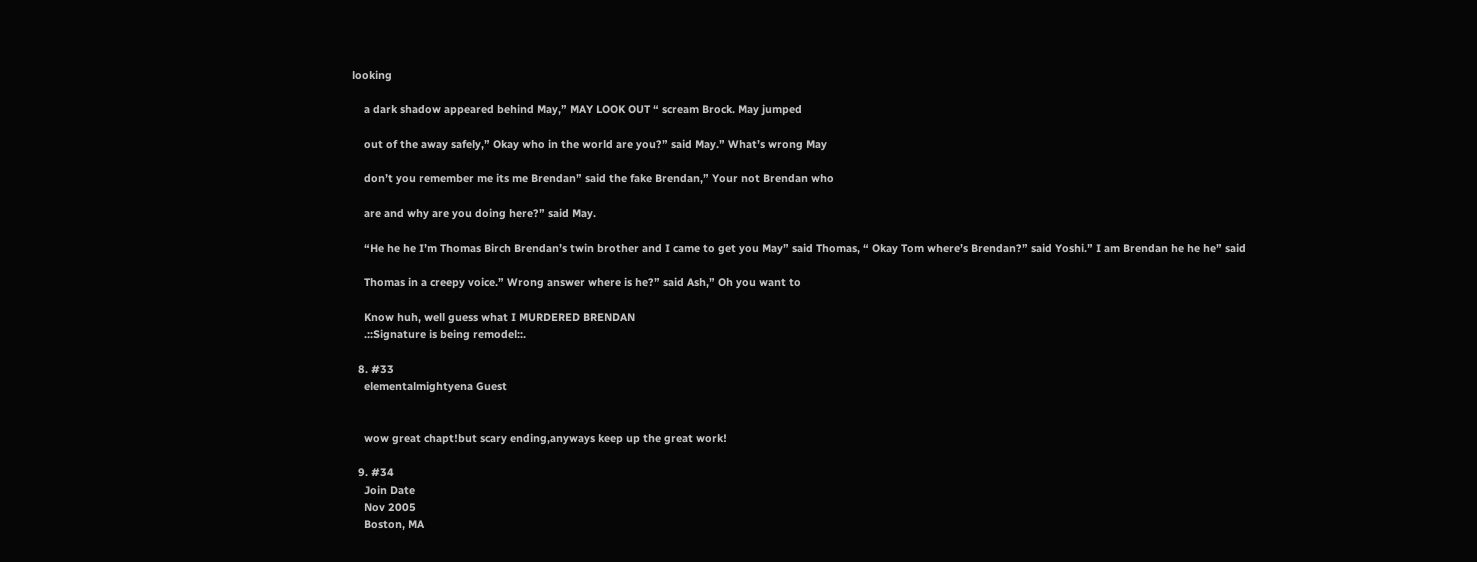looking

    a dark shadow appeared behind May,” MAY LOOK OUT “ scream Brock. May jumped

    out of the away safely,” Okay who in the world are you?” said May.” What’s wrong May

    don’t you remember me its me Brendan” said the fake Brendan,” Your not Brendan who

    are and why are you doing here?” said May.

    “He he he I’m Thomas Birch Brendan’s twin brother and I came to get you May” said Thomas, “ Okay Tom where’s Brendan?” said Yoshi.” I am Brendan he he he” said

    Thomas in a creepy voice.” Wrong answer where is he?” said Ash,” Oh you want to

    Know huh, well guess what I MURDERED BRENDAN
    .::Signature is being remodel::.

  8. #33
    elementalmightyena Guest


    wow great chapt!but scary ending,anyways keep up the great work!

  9. #34
    Join Date
    Nov 2005
    Boston, MA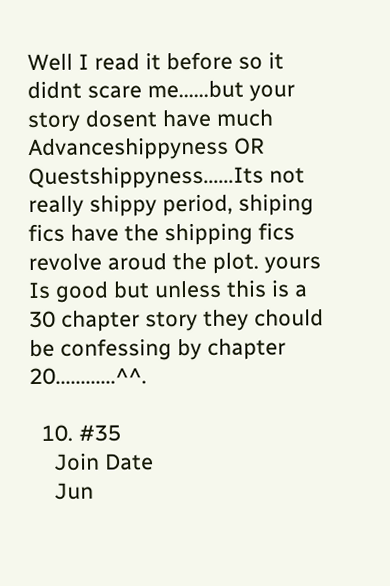Well I read it before so it didnt scare me......but your story dosent have much Advanceshippyness OR Questshippyness......Its not really shippy period, shiping fics have the shipping fics revolve aroud the plot. yours Is good but unless this is a 30 chapter story they chould be confessing by chapter 20............^^.

  10. #35
    Join Date
    Jun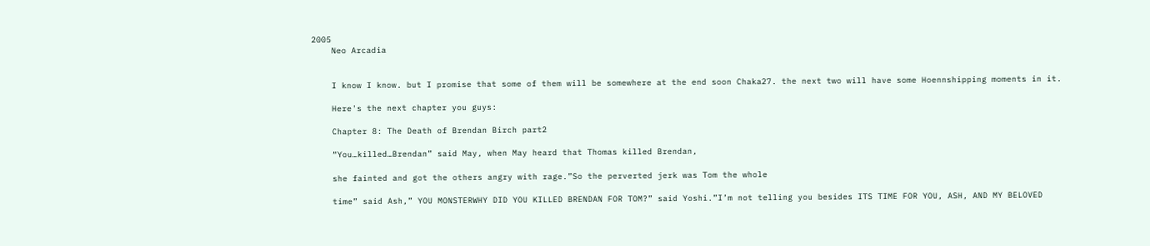2005
    Neo Arcadia


    I know I know. but I promise that some of them will be somewhere at the end soon Chaka27. the next two will have some Hoennshipping moments in it.

    Here's the next chapter you guys:

    Chapter 8: The Death of Brendan Birch part2

    “You…killed…Brendan” said May, when May heard that Thomas killed Brendan,

    she fainted and got the others angry with rage.”So the perverted jerk was Tom the whole

    time” said Ash,” YOU MONSTERWHY DID YOU KILLED BRENDAN FOR TOM?” said Yoshi.”I’m not telling you besides ITS TIME FOR YOU, ASH, AND MY BELOVED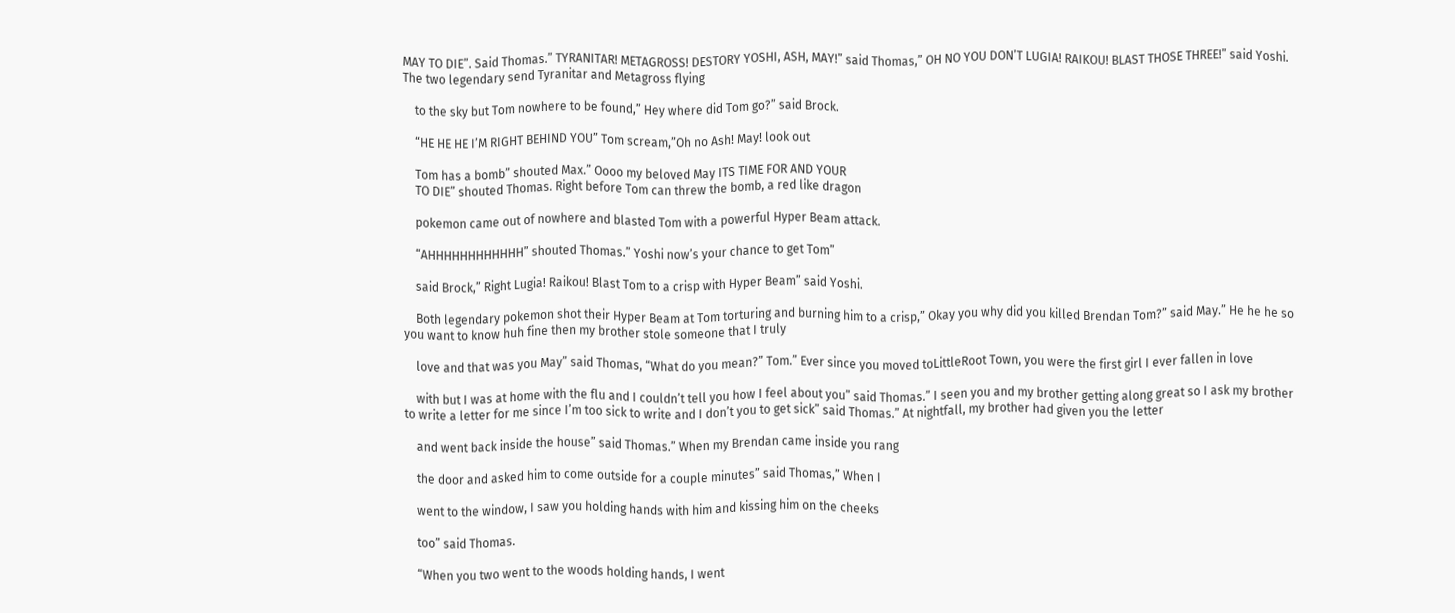MAY TO DIE”. Said Thomas.” TYRANITAR! METAGROSS! DESTORY YOSHI, ASH, MAY!” said Thomas,” OH NO YOU DON’T LUGIA! RAIKOU! BLAST THOSE THREE!” said Yoshi. The two legendary send Tyranitar and Metagross flying

    to the sky but Tom nowhere to be found,” Hey where did Tom go?” said Brock.

    “HE HE HE I’M RIGHT BEHIND YOU” Tom scream,”Oh no Ash! May! look out

    Tom has a bomb” shouted Max.” Oooo my beloved May ITS TIME FOR AND YOUR
    TO DIE” shouted Thomas. Right before Tom can threw the bomb, a red like dragon

    pokemon came out of nowhere and blasted Tom with a powerful Hyper Beam attack.

    “AHHHHHHHHHHHH” shouted Thomas.” Yoshi now’s your chance to get Tom”

    said Brock,” Right Lugia! Raikou! Blast Tom to a crisp with Hyper Beam” said Yoshi.

    Both legendary pokemon shot their Hyper Beam at Tom torturing and burning him to a crisp,” Okay you why did you killed Brendan Tom?” said May.” He he he so you want to know huh fine then my brother stole someone that I truly

    love and that was you May” said Thomas, “What do you mean?” Tom.” Ever since you moved toLittleRoot Town, you were the first girl I ever fallen in love

    with but I was at home with the flu and I couldn’t tell you how I feel about you” said Thomas.” I seen you and my brother getting along great so I ask my brother to write a letter for me since I’m too sick to write and I don’t you to get sick” said Thomas.” At nightfall, my brother had given you the letter

    and went back inside the house” said Thomas.” When my Brendan came inside you rang

    the door and asked him to come outside for a couple minutes” said Thomas,” When I

    went to the window, I saw you holding hands with him and kissing him on the cheeks

    too” said Thomas.

    “When you two went to the woods holding hands, I went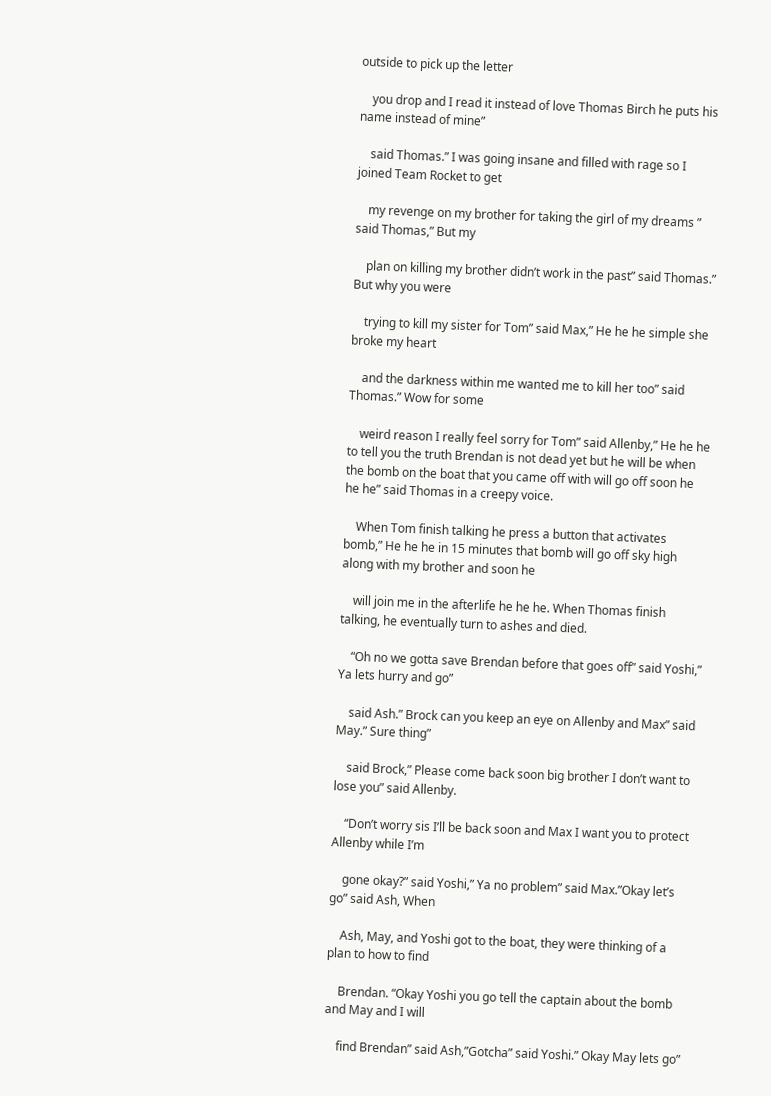outside to pick up the letter

    you drop and I read it instead of love Thomas Birch he puts his name instead of mine”

    said Thomas.” I was going insane and filled with rage so I joined Team Rocket to get

    my revenge on my brother for taking the girl of my dreams ” said Thomas,” But my

    plan on killing my brother didn’t work in the past” said Thomas.” But why you were

    trying to kill my sister for Tom” said Max,” He he he simple she broke my heart

    and the darkness within me wanted me to kill her too” said Thomas.” Wow for some

    weird reason I really feel sorry for Tom” said Allenby,” He he he to tell you the truth Brendan is not dead yet but he will be when the bomb on the boat that you came off with will go off soon he he he” said Thomas in a creepy voice.

    When Tom finish talking he press a button that activates bomb,” He he he in 15 minutes that bomb will go off sky high along with my brother and soon he

    will join me in the afterlife he he he. When Thomas finish talking, he eventually turn to ashes and died.

    “Oh no we gotta save Brendan before that goes off” said Yoshi,” Ya lets hurry and go”

    said Ash.” Brock can you keep an eye on Allenby and Max” said May.” Sure thing”

    said Brock,” Please come back soon big brother I don’t want to lose you” said Allenby.

    “Don’t worry sis I’ll be back soon and Max I want you to protect Allenby while I’m

    gone okay?” said Yoshi,” Ya no problem” said Max.”Okay let’s go” said Ash, When

    Ash, May, and Yoshi got to the boat, they were thinking of a plan to how to find

    Brendan. “Okay Yoshi you go tell the captain about the bomb and May and I will

    find Brendan” said Ash,”Gotcha” said Yoshi.” Okay May lets go”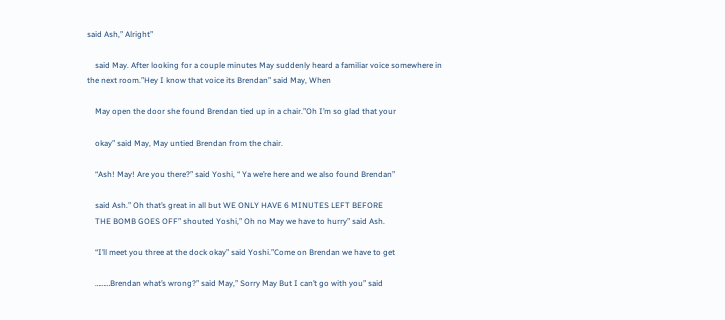said Ash,” Alright”

    said May. After looking for a couple minutes May suddenly heard a familiar voice somewhere in the next room.”Hey I know that voice its Brendan” said May, When

    May open the door she found Brendan tied up in a chair.”Oh I’m so glad that your

    okay” said May, May untied Brendan from the chair.

    “Ash! May! Are you there?” said Yoshi, “ Ya we’re here and we also found Brendan”

    said Ash.” Oh that’s great in all but WE ONLY HAVE 6 MINUTES LEFT BEFORE
    THE BOMB GOES OFF” shouted Yoshi,” Oh no May we have to hurry” said Ash.

    “I’ll meet you three at the dock okay” said Yoshi.”Come on Brendan we have to get

    ………Brendan what’s wrong?” said May,” Sorry May But I can’t go with you” said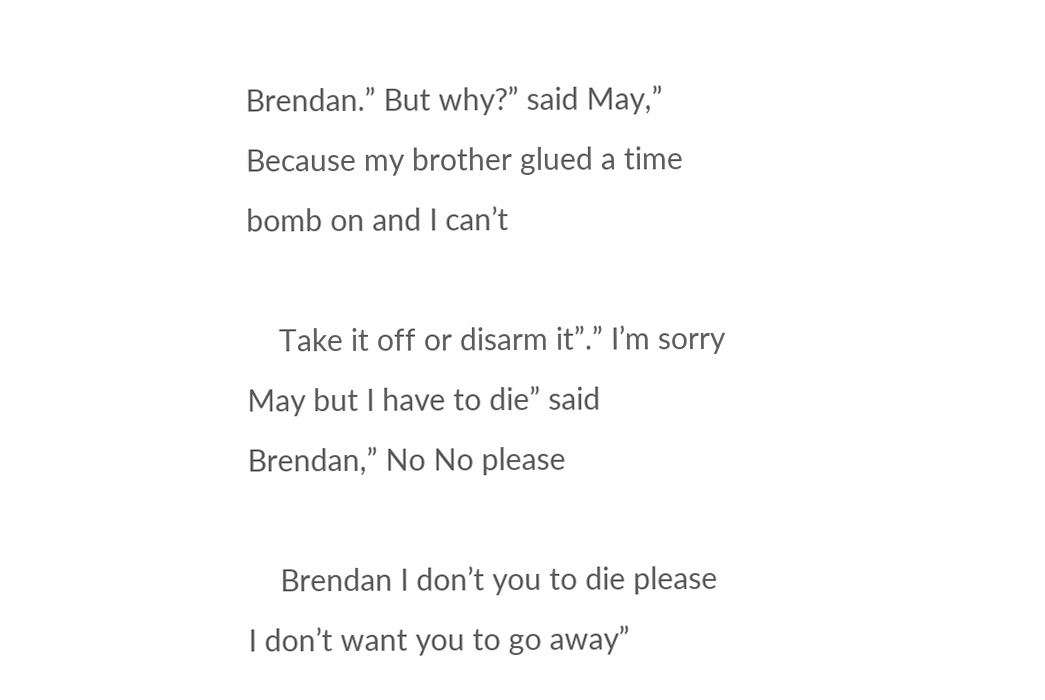Brendan.” But why?” said May,” Because my brother glued a time bomb on and I can’t

    Take it off or disarm it”.” I’m sorry May but I have to die” said Brendan,” No No please

    Brendan I don’t you to die please I don’t want you to go away”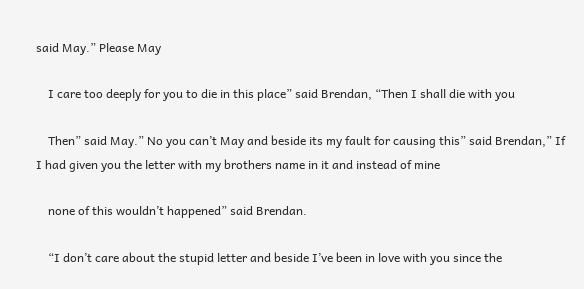said May.” Please May

    I care too deeply for you to die in this place” said Brendan, “Then I shall die with you

    Then” said May.” No you can’t May and beside its my fault for causing this” said Brendan,” If I had given you the letter with my brothers name in it and instead of mine

    none of this wouldn’t happened” said Brendan.

    “I don’t care about the stupid letter and beside I’ve been in love with you since the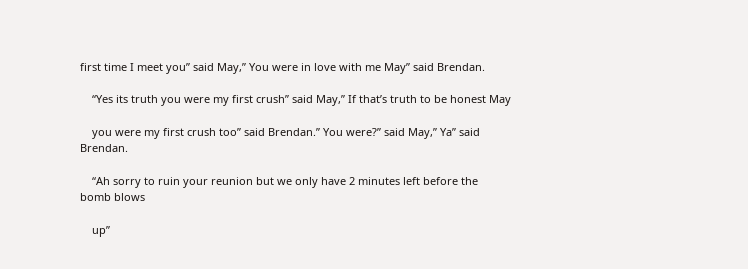first time I meet you” said May,” You were in love with me May” said Brendan.

    “Yes its truth you were my first crush” said May,” If that’s truth to be honest May

    you were my first crush too” said Brendan.” You were?” said May,” Ya” said Brendan.

    “Ah sorry to ruin your reunion but we only have 2 minutes left before the bomb blows

    up”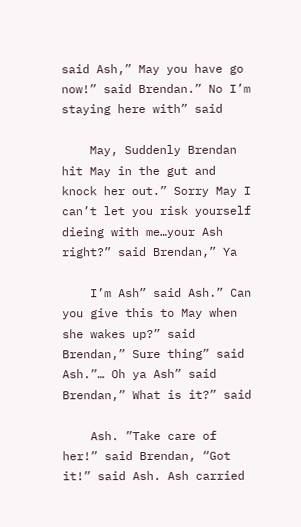said Ash,” May you have go now!” said Brendan.” No I’m staying here with” said

    May, Suddenly Brendan hit May in the gut and knock her out.” Sorry May I can’t let you risk yourself dieing with me…your Ash right?” said Brendan,” Ya

    I’m Ash” said Ash.” Can you give this to May when she wakes up?” said Brendan,” Sure thing” said Ash.”… Oh ya Ash” said Brendan,” What is it?” said

    Ash. ”Take care of her!” said Brendan, “Got it!” said Ash. Ash carried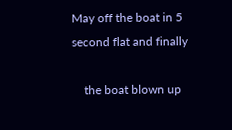May off the boat in 5 second flat and finally

    the boat blown up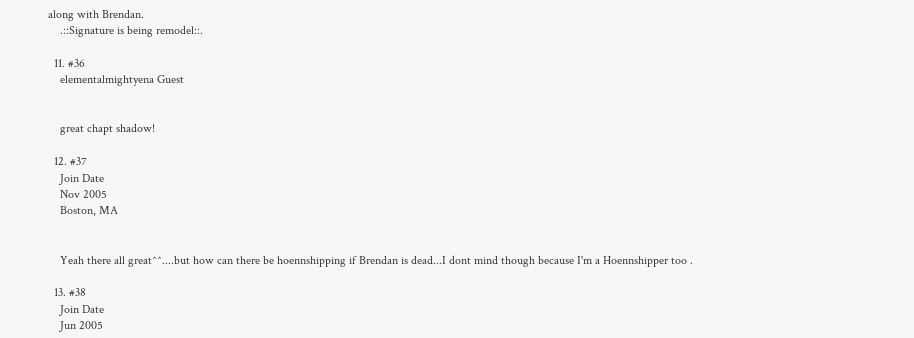along with Brendan.
    .::Signature is being remodel::.

  11. #36
    elementalmightyena Guest


    great chapt shadow!

  12. #37
    Join Date
    Nov 2005
    Boston, MA


    Yeah there all great^^....but how can there be hoennshipping if Brendan is dead...I dont mind though because I'm a Hoennshipper too .

  13. #38
    Join Date
    Jun 2005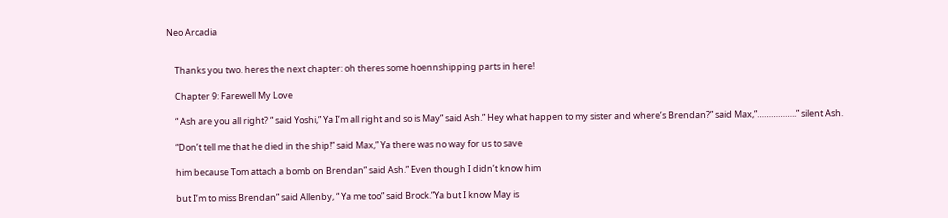Neo Arcadia


    Thanks you two. heres the next chapter: oh theres some hoennshipping parts in here!

    Chapter 9: Farewell My Love

    “ Ash are you all right? “ said Yoshi,” Ya I’m all right and so is May” said Ash.” Hey what happen to my sister and where’s Brendan?” said Max,”……………..” silent Ash.

    “Don’t tell me that he died in the ship!” said Max,” Ya there was no way for us to save

    him because Tom attach a bomb on Brendan” said Ash.” Even though I didn’t know him

    but I’m to miss Brendan” said Allenby, “ Ya me too” said Brock.”Ya but I know May is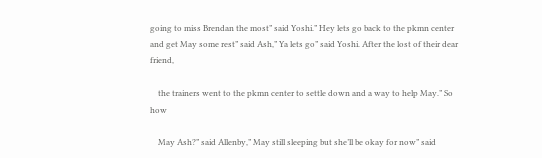going to miss Brendan the most” said Yoshi.” Hey lets go back to the pkmn center and get May some rest” said Ash,” Ya lets go” said Yoshi. After the lost of their dear friend,

    the trainers went to the pkmn center to settle down and a way to help May.” So how

    May Ash?” said Allenby,” May still sleeping but she’ll be okay for now” said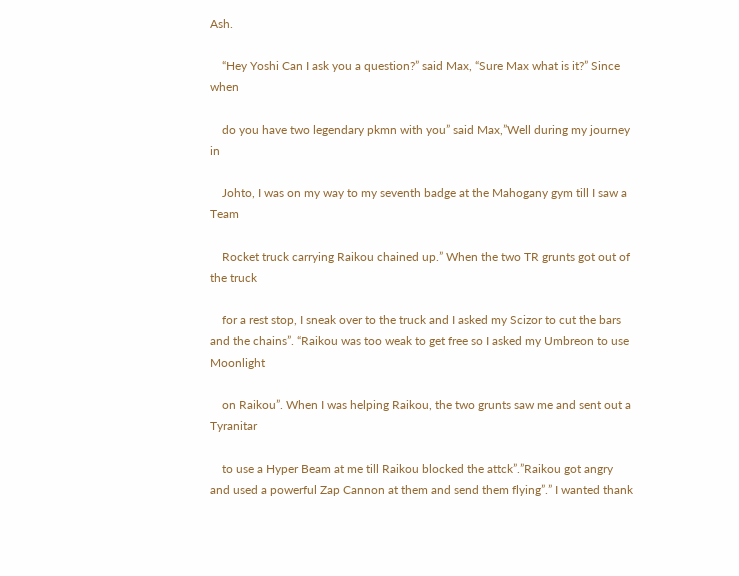Ash.

    “Hey Yoshi Can I ask you a question?” said Max, “Sure Max what is it?” Since when

    do you have two legendary pkmn with you” said Max,”Well during my journey in

    Johto, I was on my way to my seventh badge at the Mahogany gym till I saw a Team

    Rocket truck carrying Raikou chained up.” When the two TR grunts got out of the truck

    for a rest stop, I sneak over to the truck and I asked my Scizor to cut the bars and the chains”. “Raikou was too weak to get free so I asked my Umbreon to use Moonlight

    on Raikou”. When I was helping Raikou, the two grunts saw me and sent out a Tyranitar

    to use a Hyper Beam at me till Raikou blocked the attck”.”Raikou got angry and used a powerful Zap Cannon at them and send them flying”.” I wanted thank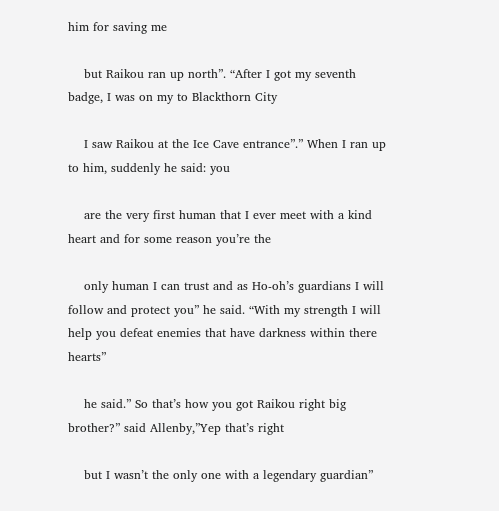him for saving me

    but Raikou ran up north”. “After I got my seventh badge, I was on my to Blackthorn City

    I saw Raikou at the Ice Cave entrance”.” When I ran up to him, suddenly he said: you

    are the very first human that I ever meet with a kind heart and for some reason you’re the

    only human I can trust and as Ho-oh’s guardians I will follow and protect you” he said. “With my strength I will help you defeat enemies that have darkness within there hearts”

    he said.” So that’s how you got Raikou right big brother?” said Allenby,”Yep that’s right

    but I wasn’t the only one with a legendary guardian”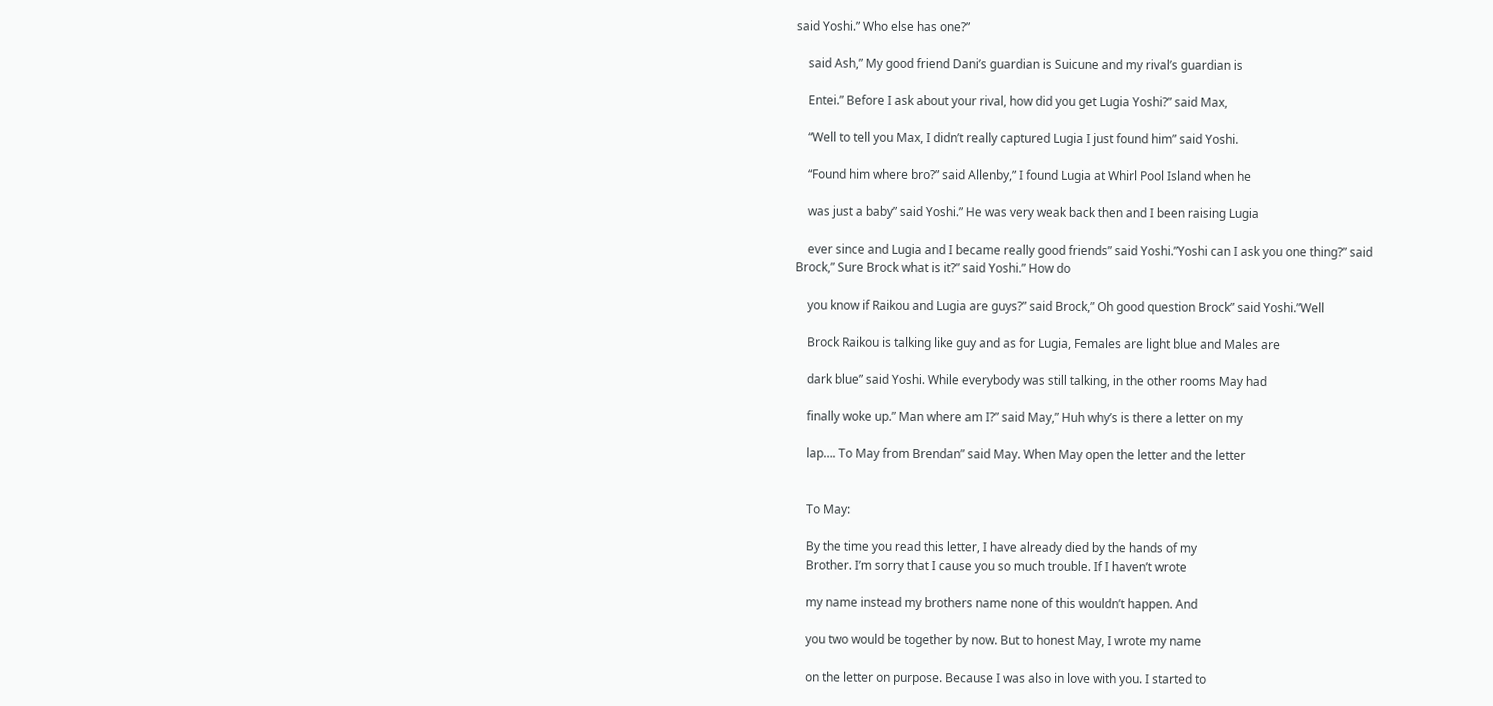said Yoshi.” Who else has one?”

    said Ash,” My good friend Dani’s guardian is Suicune and my rival’s guardian is

    Entei.” Before I ask about your rival, how did you get Lugia Yoshi?” said Max,

    “Well to tell you Max, I didn’t really captured Lugia I just found him” said Yoshi.

    “Found him where bro?” said Allenby,” I found Lugia at Whirl Pool Island when he

    was just a baby” said Yoshi.” He was very weak back then and I been raising Lugia

    ever since and Lugia and I became really good friends” said Yoshi.”Yoshi can I ask you one thing?” said Brock,” Sure Brock what is it?” said Yoshi.” How do

    you know if Raikou and Lugia are guys?” said Brock,” Oh good question Brock” said Yoshi.”Well

    Brock Raikou is talking like guy and as for Lugia, Females are light blue and Males are

    dark blue” said Yoshi. While everybody was still talking, in the other rooms May had

    finally woke up.” Man where am I?” said May,” Huh why’s is there a letter on my

    lap…. To May from Brendan” said May. When May open the letter and the letter


    To May:

    By the time you read this letter, I have already died by the hands of my
    Brother. I’m sorry that I cause you so much trouble. If I haven’t wrote

    my name instead my brothers name none of this wouldn’t happen. And

    you two would be together by now. But to honest May, I wrote my name

    on the letter on purpose. Because I was also in love with you. I started to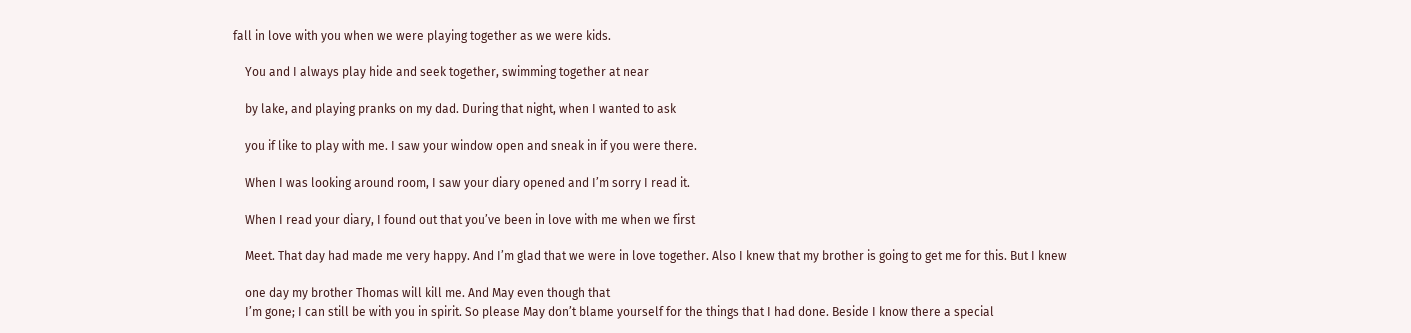fall in love with you when we were playing together as we were kids.

    You and I always play hide and seek together, swimming together at near

    by lake, and playing pranks on my dad. During that night, when I wanted to ask

    you if like to play with me. I saw your window open and sneak in if you were there.

    When I was looking around room, I saw your diary opened and I’m sorry I read it.

    When I read your diary, I found out that you’ve been in love with me when we first

    Meet. That day had made me very happy. And I’m glad that we were in love together. Also I knew that my brother is going to get me for this. But I knew

    one day my brother Thomas will kill me. And May even though that
    I’m gone; I can still be with you in spirit. So please May don’t blame yourself for the things that I had done. Beside I know there a special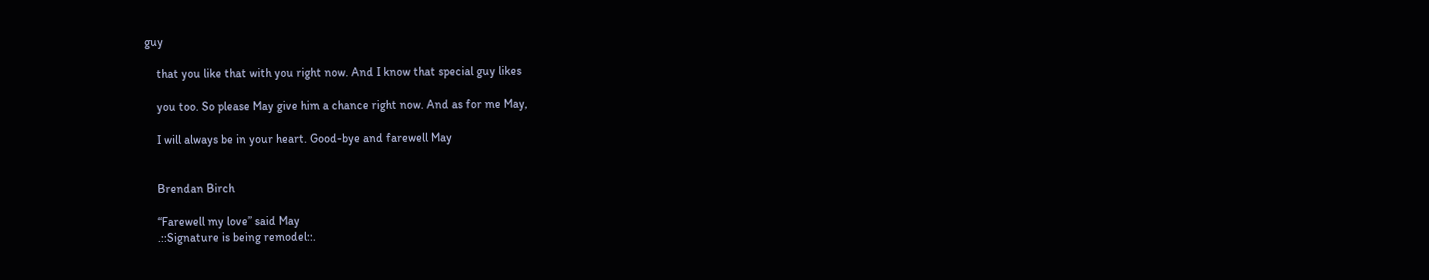guy

    that you like that with you right now. And I know that special guy likes

    you too. So please May give him a chance right now. And as for me May,

    I will always be in your heart. Good-bye and farewell May


    Brendan Birch

    “Farewell my love” said May
    .::Signature is being remodel::.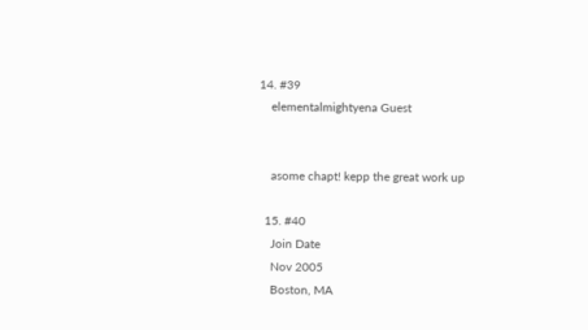14. #39
    elementalmightyena Guest


    asome chapt! kepp the great work up

  15. #40
    Join Date
    Nov 2005
    Boston, MA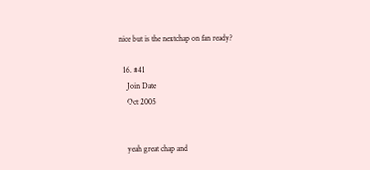nice but is the nextchap on fan ready?

  16. #41
    Join Date
    Oct 2005


    yeah great chap and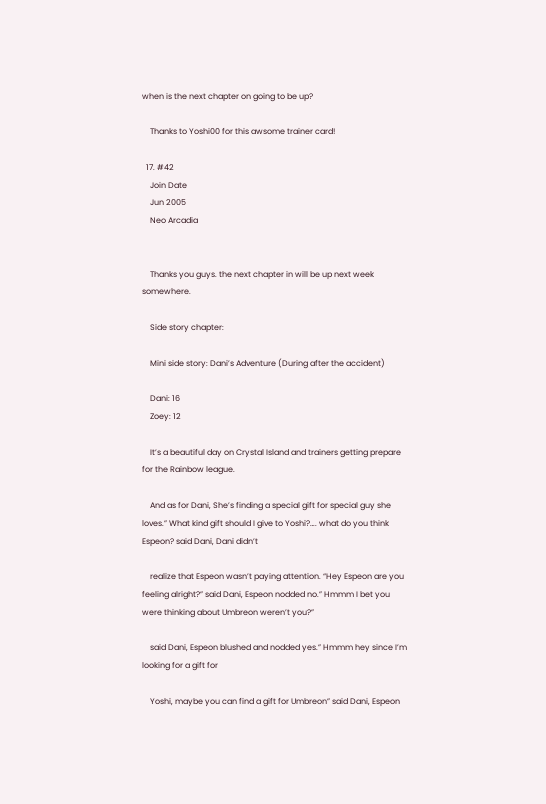when is the next chapter on going to be up?

    Thanks to Yoshi00 for this awsome trainer card!

  17. #42
    Join Date
    Jun 2005
    Neo Arcadia


    Thanks you guys. the next chapter in will be up next week somewhere.

    Side story chapter:

    Mini side story: Dani’s Adventure (During after the accident)

    Dani: 16
    Zoey: 12

    It’s a beautiful day on Crystal Island and trainers getting prepare for the Rainbow league.

    And as for Dani, She’s finding a special gift for special guy she loves.” What kind gift should I give to Yoshi?…. what do you think Espeon? said Dani, Dani didn’t

    realize that Espeon wasn’t paying attention. “Hey Espeon are you feeling alright?” said Dani, Espeon nodded no.” Hmmm I bet you were thinking about Umbreon weren’t you?”

    said Dani, Espeon blushed and nodded yes.” Hmmm hey since I’m looking for a gift for

    Yoshi, maybe you can find a gift for Umbreon” said Dani, Espeon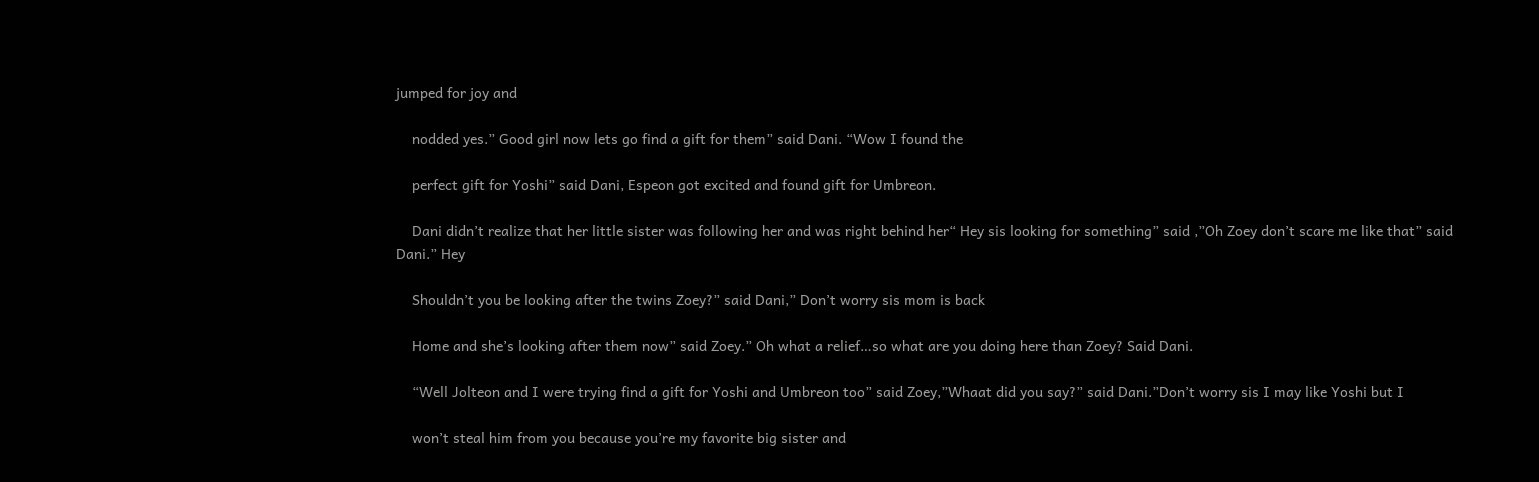jumped for joy and

    nodded yes.” Good girl now lets go find a gift for them” said Dani. “Wow I found the

    perfect gift for Yoshi” said Dani, Espeon got excited and found gift for Umbreon.

    Dani didn’t realize that her little sister was following her and was right behind her“ Hey sis looking for something” said ,”Oh Zoey don’t scare me like that” said Dani.” Hey

    Shouldn’t you be looking after the twins Zoey?” said Dani,” Don’t worry sis mom is back

    Home and she’s looking after them now” said Zoey.” Oh what a relief…so what are you doing here than Zoey? Said Dani.

    “Well Jolteon and I were trying find a gift for Yoshi and Umbreon too” said Zoey,”Whaat did you say?” said Dani.”Don’t worry sis I may like Yoshi but I

    won’t steal him from you because you’re my favorite big sister and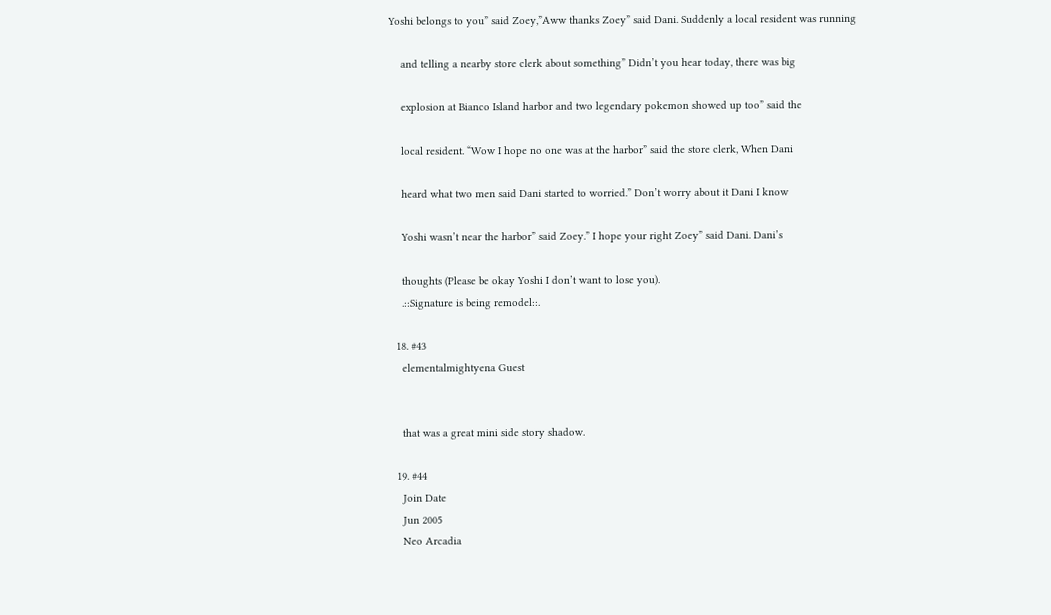Yoshi belongs to you” said Zoey,”Aww thanks Zoey” said Dani. Suddenly a local resident was running

    and telling a nearby store clerk about something” Didn’t you hear today, there was big

    explosion at Bianco Island harbor and two legendary pokemon showed up too” said the

    local resident. “Wow I hope no one was at the harbor” said the store clerk, When Dani

    heard what two men said Dani started to worried.” Don’t worry about it Dani I know

    Yoshi wasn’t near the harbor” said Zoey.” I hope your right Zoey” said Dani. Dani’s

    thoughts (Please be okay Yoshi I don’t want to lose you).
    .::Signature is being remodel::.

  18. #43
    elementalmightyena Guest


    that was a great mini side story shadow.

  19. #44
    Join Date
    Jun 2005
    Neo Arcadia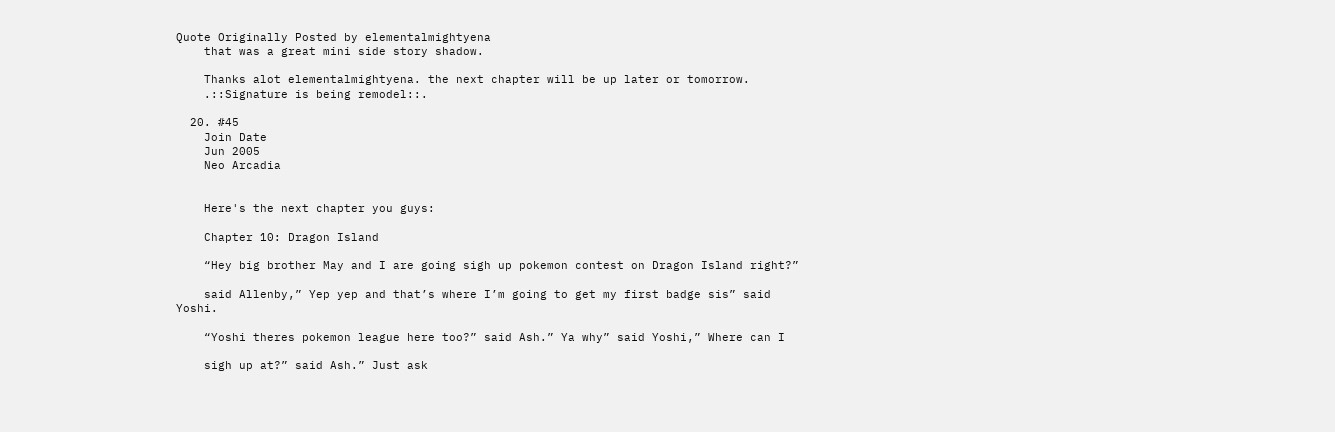Quote Originally Posted by elementalmightyena
    that was a great mini side story shadow.

    Thanks alot elementalmightyena. the next chapter will be up later or tomorrow.
    .::Signature is being remodel::.

  20. #45
    Join Date
    Jun 2005
    Neo Arcadia


    Here's the next chapter you guys:

    Chapter 10: Dragon Island

    “Hey big brother May and I are going sigh up pokemon contest on Dragon Island right?”

    said Allenby,” Yep yep and that’s where I’m going to get my first badge sis” said Yoshi.

    “Yoshi theres pokemon league here too?” said Ash.” Ya why” said Yoshi,” Where can I

    sigh up at?” said Ash.” Just ask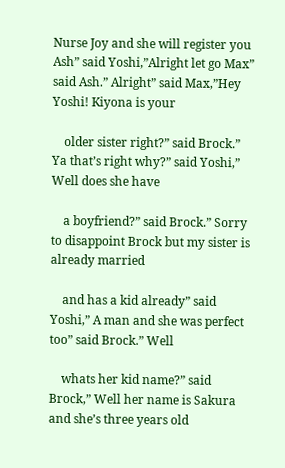Nurse Joy and she will register you Ash” said Yoshi,”Alright let go Max” said Ash.” Alright” said Max,”Hey Yoshi! Kiyona is your

    older sister right?” said Brock.” Ya that’s right why?” said Yoshi,” Well does she have

    a boyfriend?” said Brock.” Sorry to disappoint Brock but my sister is already married

    and has a kid already” said Yoshi,” A man and she was perfect too” said Brock.” Well

    whats her kid name?” said Brock,” Well her name is Sakura and she’s three years old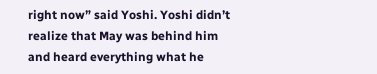right now” said Yoshi. Yoshi didn’t realize that May was behind him and heard everything what he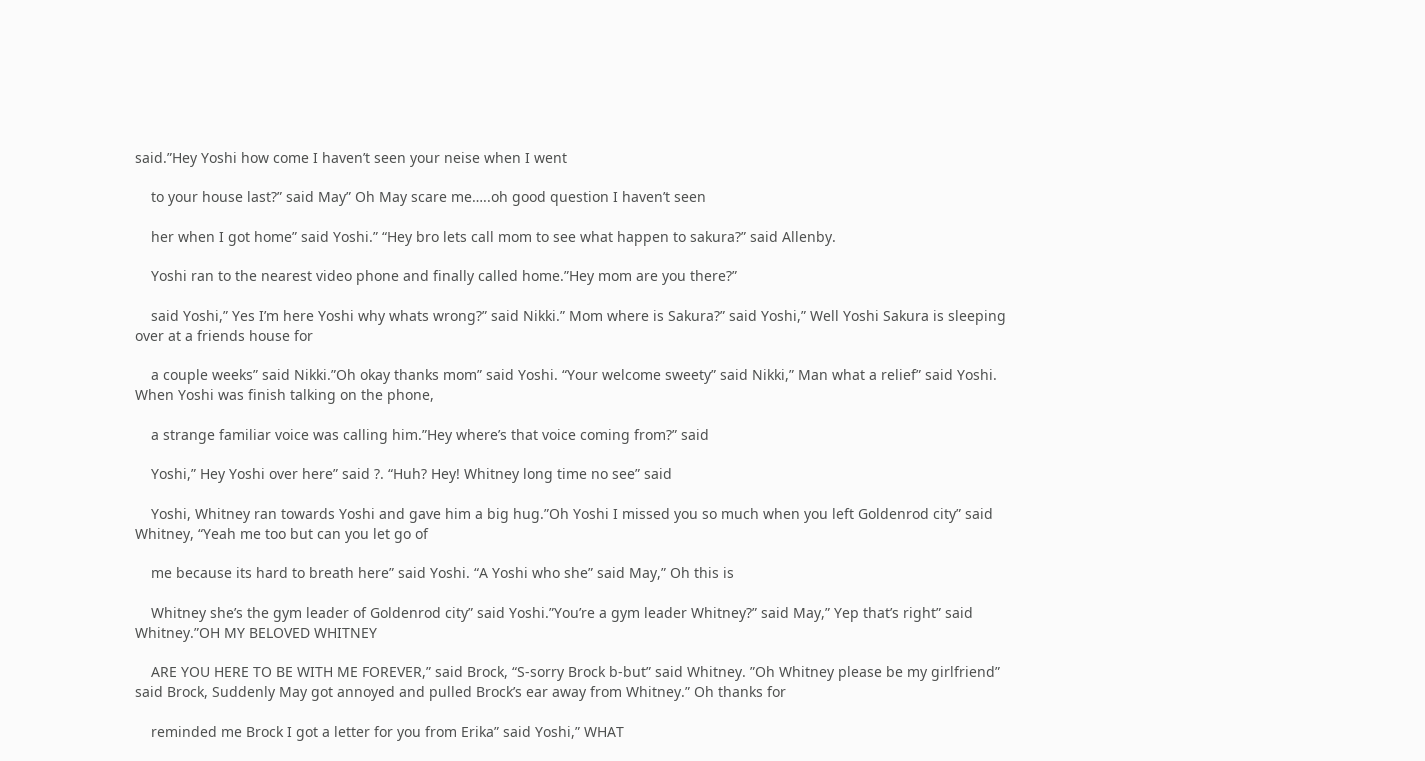said.”Hey Yoshi how come I haven’t seen your neise when I went

    to your house last?” said May” Oh May scare me…..oh good question I haven’t seen

    her when I got home” said Yoshi.” “Hey bro lets call mom to see what happen to sakura?” said Allenby.

    Yoshi ran to the nearest video phone and finally called home.”Hey mom are you there?”

    said Yoshi,” Yes I’m here Yoshi why whats wrong?” said Nikki.” Mom where is Sakura?” said Yoshi,” Well Yoshi Sakura is sleeping over at a friends house for

    a couple weeks” said Nikki.”Oh okay thanks mom” said Yoshi. “Your welcome sweety” said Nikki,” Man what a relief” said Yoshi. When Yoshi was finish talking on the phone,

    a strange familiar voice was calling him.”Hey where’s that voice coming from?” said

    Yoshi,” Hey Yoshi over here” said ?. “Huh? Hey! Whitney long time no see” said

    Yoshi, Whitney ran towards Yoshi and gave him a big hug.”Oh Yoshi I missed you so much when you left Goldenrod city” said Whitney, “Yeah me too but can you let go of

    me because its hard to breath here” said Yoshi. “A Yoshi who she” said May,” Oh this is

    Whitney she’s the gym leader of Goldenrod city” said Yoshi.”You’re a gym leader Whitney?” said May,” Yep that’s right” said Whitney.”OH MY BELOVED WHITNEY

    ARE YOU HERE TO BE WITH ME FOREVER,” said Brock, “S-sorry Brock b-but” said Whitney. ”Oh Whitney please be my girlfriend” said Brock, Suddenly May got annoyed and pulled Brock’s ear away from Whitney.” Oh thanks for

    reminded me Brock I got a letter for you from Erika” said Yoshi,” WHAT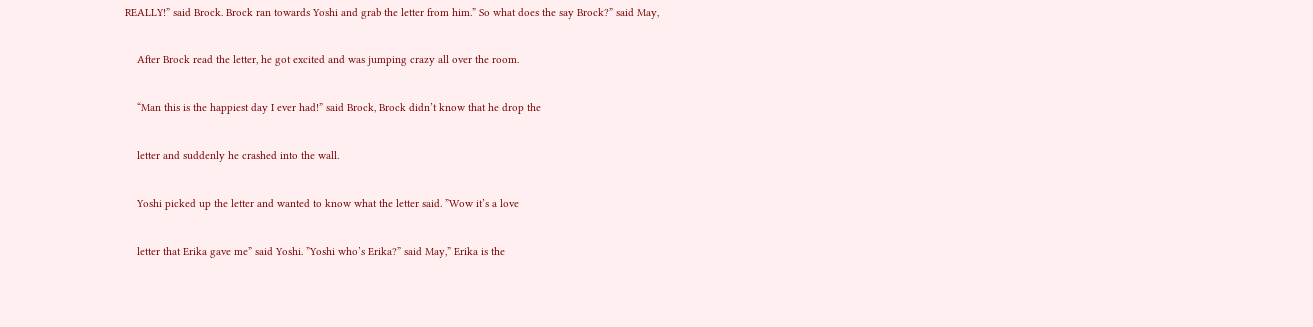REALLY!” said Brock. Brock ran towards Yoshi and grab the letter from him.” So what does the say Brock?” said May,

    After Brock read the letter, he got excited and was jumping crazy all over the room.

    “Man this is the happiest day I ever had!” said Brock, Brock didn’t know that he drop the

    letter and suddenly he crashed into the wall.

    Yoshi picked up the letter and wanted to know what the letter said. ”Wow it’s a love

    letter that Erika gave me” said Yoshi. ”Yoshi who’s Erika?” said May,” Erika is the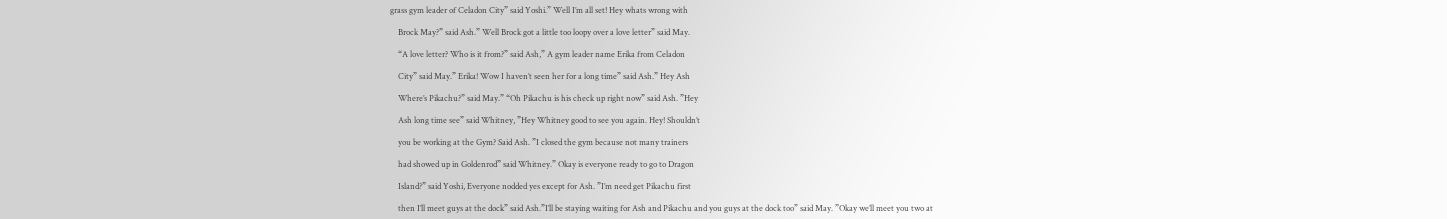grass gym leader of Celadon City” said Yoshi.” Well I’m all set! Hey whats wrong with

    Brock May?” said Ash.” Well Brock got a little too loopy over a love letter” said May.

    “A love letter? Who is it from?” said Ash,” A gym leader name Erika from Celadon

    City” said May.” Erika! Wow I haven’t seen her for a long time” said Ash.” Hey Ash

    Where’s Pikachu?” said May.” “Oh Pikachu is his check up right now” said Ash. ”Hey

    Ash long time see” said Whitney, ”Hey Whitney good to see you again. Hey! Shouldn’t

    you be working at the Gym? Said Ash. ”I closed the gym because not many trainers

    had showed up in Goldenrod” said Whitney.” Okay is everyone ready to go to Dragon

    Island?” said Yoshi, Everyone nodded yes except for Ash. ”I’m need get Pikachu first

    then I’ll meet guys at the dock” said Ash.”I’ll be staying waiting for Ash and Pikachu and you guys at the dock too” said May. ”Okay we’ll meet you two at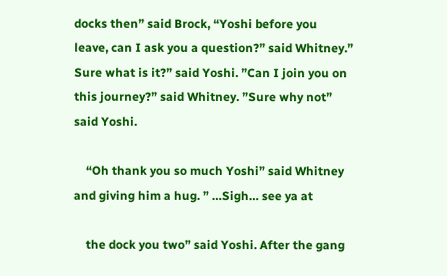docks then” said Brock, “Yoshi before you leave, can I ask you a question?” said Whitney.” Sure what is it?” said Yoshi. ”Can I join you on this journey?” said Whitney. ”Sure why not” said Yoshi.

    “Oh thank you so much Yoshi” said Whitney and giving him a hug. ” …Sigh… see ya at

    the dock you two” said Yoshi. After the gang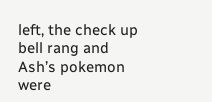left, the check up bell rang and Ash’s pokemon were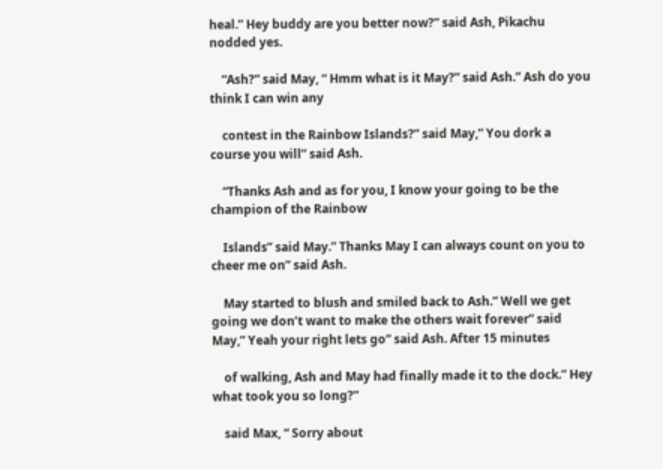heal.” Hey buddy are you better now?” said Ash, Pikachu nodded yes.

    “Ash?” said May, “ Hmm what is it May?” said Ash.” Ash do you think I can win any

    contest in the Rainbow Islands?” said May,” You dork a course you will” said Ash.

    “Thanks Ash and as for you, I know your going to be the champion of the Rainbow

    Islands” said May.” Thanks May I can always count on you to cheer me on” said Ash.

    May started to blush and smiled back to Ash.” Well we get going we don’t want to make the others wait forever” said May,” Yeah your right lets go” said Ash. After 15 minutes

    of walking, Ash and May had finally made it to the dock.” Hey what took you so long?”

    said Max, “ Sorry about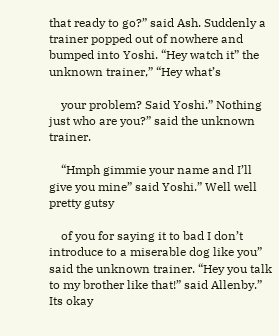that ready to go?” said Ash. Suddenly a trainer popped out of nowhere and bumped into Yoshi. “Hey watch it” the unknown trainer,” “Hey what’s

    your problem? Said Yoshi.” Nothing just who are you?” said the unknown trainer.

    “Hmph gimmie your name and I’ll give you mine” said Yoshi.” Well well pretty gutsy

    of you for saying it to bad I don’t introduce to a miserable dog like you” said the unknown trainer. “Hey you talk to my brother like that!” said Allenby.” Its okay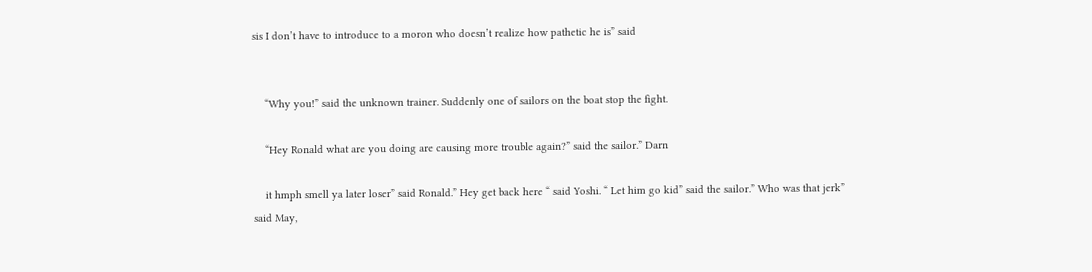sis I don’t have to introduce to a moron who doesn’t realize how pathetic he is” said


    “Why you!” said the unknown trainer. Suddenly one of sailors on the boat stop the fight.

    “Hey Ronald what are you doing are causing more trouble again?” said the sailor.” Darn

    it hmph smell ya later loser” said Ronald.” Hey get back here “ said Yoshi. “ Let him go kid” said the sailor.” Who was that jerk” said May,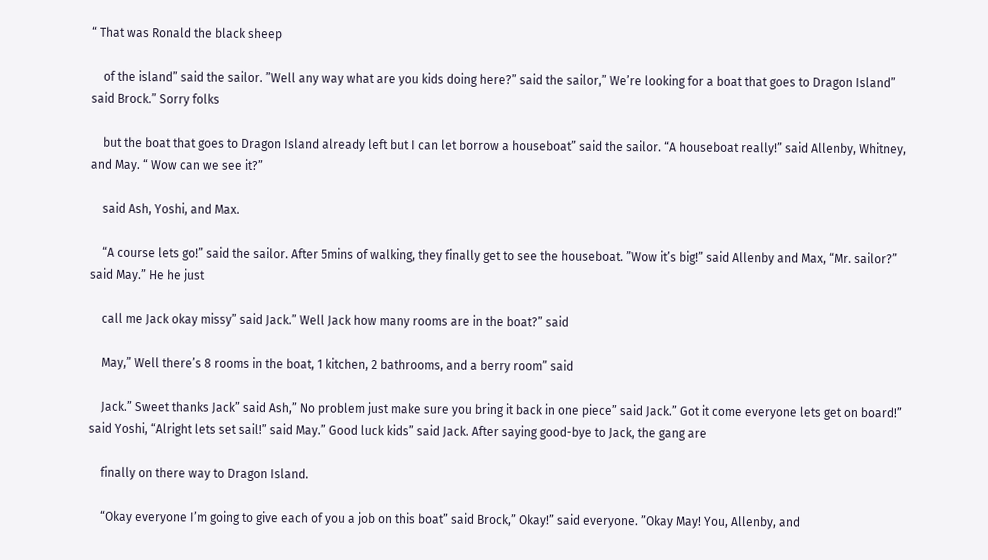“ That was Ronald the black sheep

    of the island” said the sailor. ”Well any way what are you kids doing here?” said the sailor,” We’re looking for a boat that goes to Dragon Island” said Brock.” Sorry folks

    but the boat that goes to Dragon Island already left but I can let borrow a houseboat” said the sailor. “A houseboat really!” said Allenby, Whitney, and May. “ Wow can we see it?”

    said Ash, Yoshi, and Max.

    “A course lets go!” said the sailor. After 5mins of walking, they finally get to see the houseboat. ”Wow it’s big!” said Allenby and Max, “Mr. sailor?” said May.” He he just

    call me Jack okay missy” said Jack.” Well Jack how many rooms are in the boat?” said

    May,” Well there’s 8 rooms in the boat, 1 kitchen, 2 bathrooms, and a berry room” said

    Jack.” Sweet thanks Jack” said Ash,” No problem just make sure you bring it back in one piece” said Jack.” Got it come everyone lets get on board!” said Yoshi, “Alright lets set sail!” said May.” Good luck kids” said Jack. After saying good-bye to Jack, the gang are

    finally on there way to Dragon Island.

    “Okay everyone I’m going to give each of you a job on this boat” said Brock,” Okay!” said everyone. ”Okay May! You, Allenby, and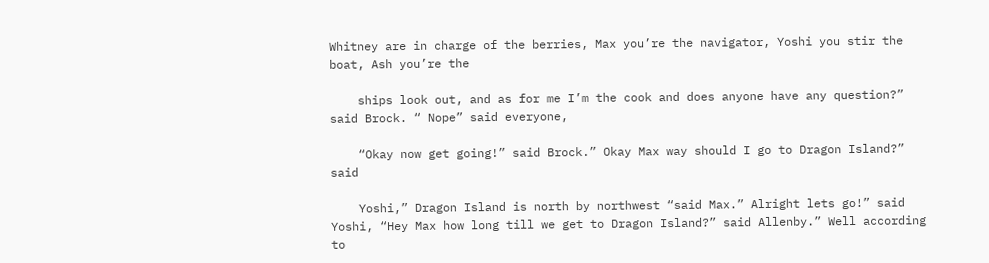Whitney are in charge of the berries, Max you’re the navigator, Yoshi you stir the boat, Ash you’re the

    ships look out, and as for me I’m the cook and does anyone have any question?” said Brock. “ Nope” said everyone,

    “Okay now get going!” said Brock.” Okay Max way should I go to Dragon Island?” said

    Yoshi,” Dragon Island is north by northwest “said Max.” Alright lets go!” said Yoshi, “Hey Max how long till we get to Dragon Island?” said Allenby.” Well according to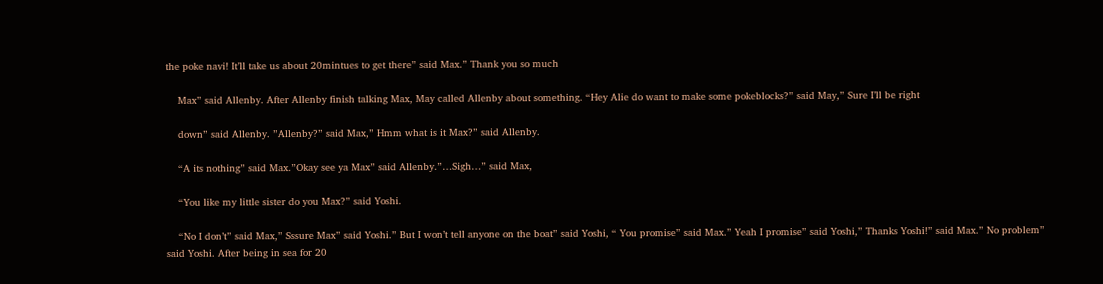the poke navi! It’ll take us about 20mintues to get there” said Max.” Thank you so much

    Max” said Allenby. After Allenby finish talking Max, May called Allenby about something. “Hey Alie do want to make some pokeblocks?” said May,” Sure I’ll be right

    down” said Allenby. ”Allenby?” said Max,” Hmm what is it Max?” said Allenby.

    “A its nothing” said Max.”Okay see ya Max” said Allenby.”…Sigh…” said Max,

    “You like my little sister do you Max?” said Yoshi.

    “No I don’t” said Max,” Sssure Max” said Yoshi.” But I won’t tell anyone on the boat” said Yoshi, “ You promise” said Max.” Yeah I promise” said Yoshi,” Thanks Yoshi!” said Max.” No problem” said Yoshi. After being in sea for 20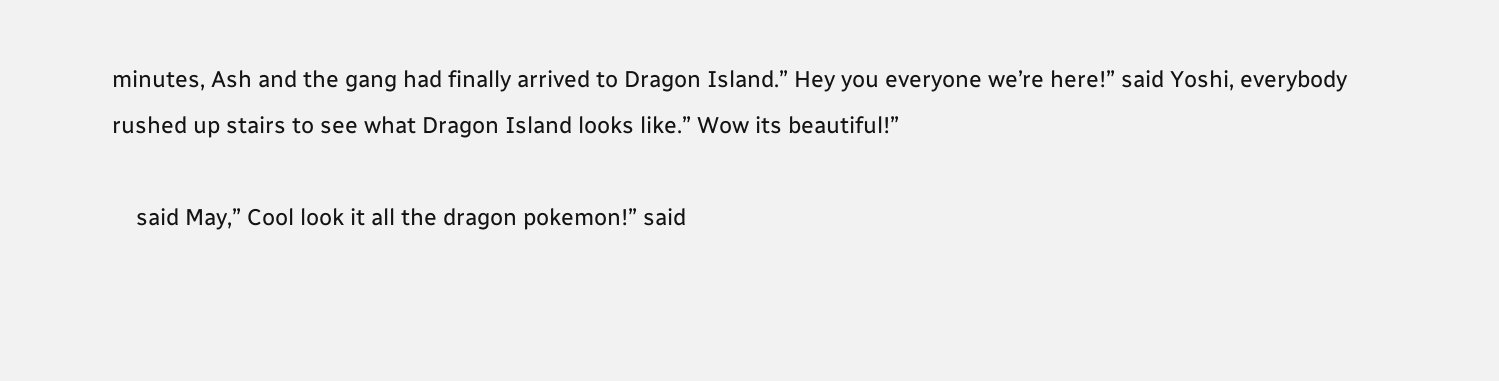minutes, Ash and the gang had finally arrived to Dragon Island.” Hey you everyone we’re here!” said Yoshi, everybody rushed up stairs to see what Dragon Island looks like.” Wow its beautiful!”

    said May,” Cool look it all the dragon pokemon!” said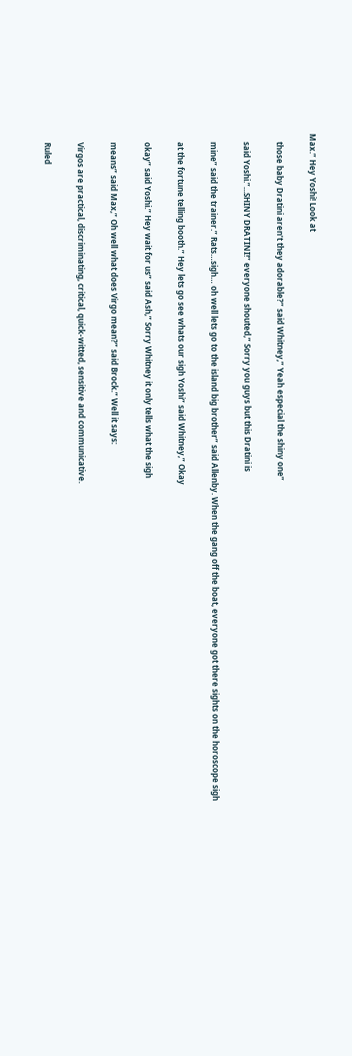Max.” Hey Yoshi! Look at

    those baby Dratini aren’t they adorable?” said Whitney,” Yeah especial the shiny one”

    said Yoshi.”...SHINY DRATINI!” everyone shouted,” Sorry you guys but this Dratini is

    mine” said the trainer.” Rats…sigh… oh well lets go to the island big brother” said Allenby. When the gang off the boat, everyone got there sights on the horoscope sigh

    at the fortune telling booth.” Hey lets go see whats our sigh Yoshi” said Whitney,” Okay

    okay” said Yoshi.” Hey wait for us” said Ash,” Sorry Whitney it only tells what the sigh

    means” said Max,” Oh well what does Virgo mean?” said Brock.” Well it says:

    Virgos are practical, discriminating, critical, quick-witted, sensitive and communicative.

    Ruled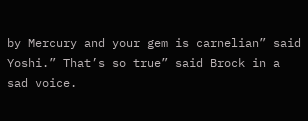by Mercury and your gem is carnelian” said Yoshi.” That’s so true” said Brock in a sad voice.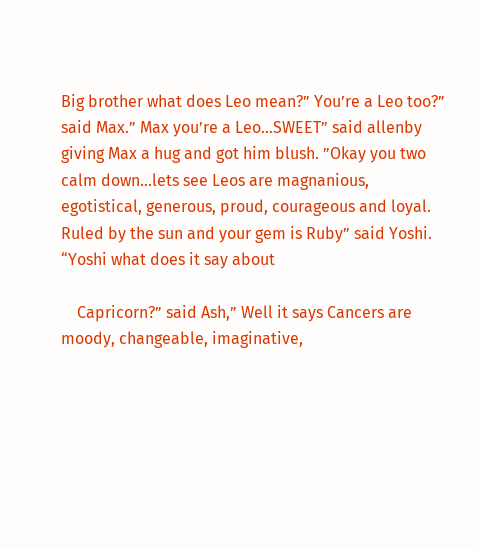Big brother what does Leo mean?” You’re a Leo too?” said Max.” Max you’re a Leo…SWEET” said allenby giving Max a hug and got him blush. ”Okay you two calm down…lets see Leos are magnanious, egotistical, generous, proud, courageous and loyal. Ruled by the sun and your gem is Ruby” said Yoshi. “Yoshi what does it say about

    Capricorn?” said Ash,” Well it says Cancers are moody, changeable, imaginative,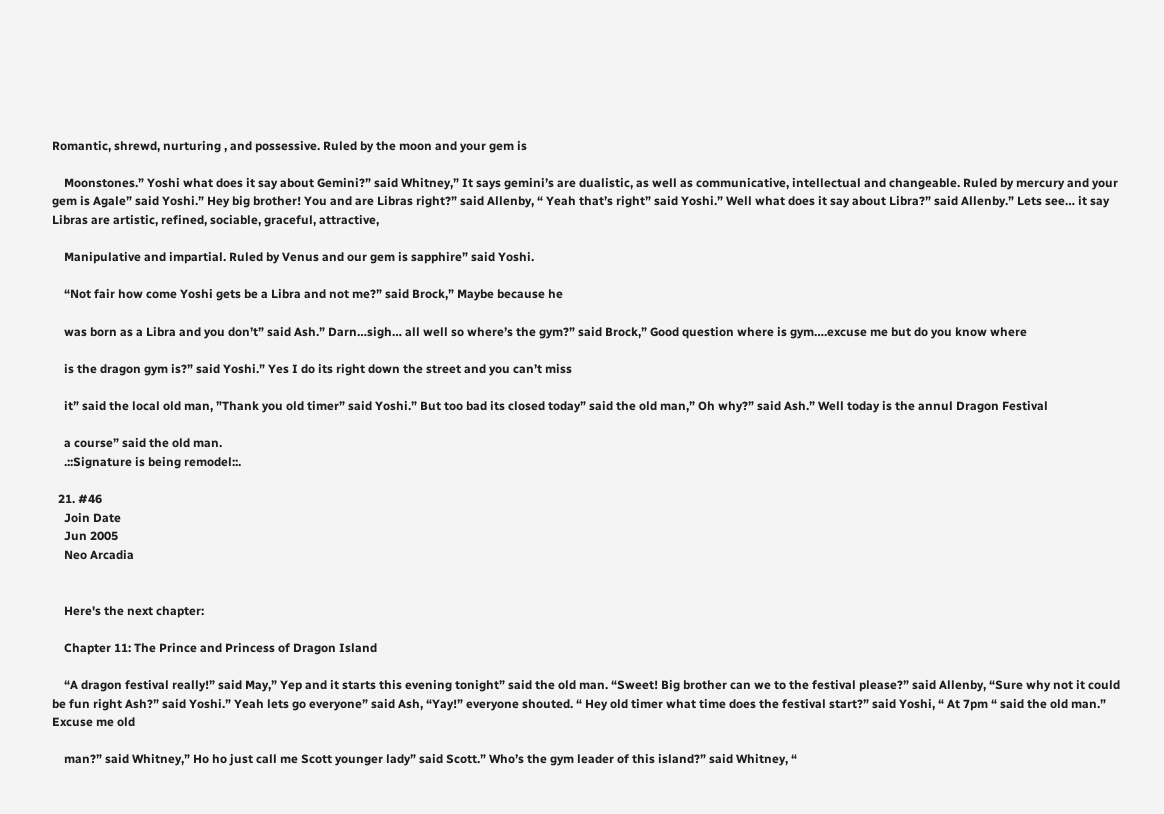Romantic, shrewd, nurturing , and possessive. Ruled by the moon and your gem is

    Moonstones.” Yoshi what does it say about Gemini?” said Whitney,” It says gemini’s are dualistic, as well as communicative, intellectual and changeable. Ruled by mercury and your gem is Agale” said Yoshi.” Hey big brother! You and are Libras right?” said Allenby, “ Yeah that’s right” said Yoshi.” Well what does it say about Libra?” said Allenby.” Lets see… it say Libras are artistic, refined, sociable, graceful, attractive,

    Manipulative and impartial. Ruled by Venus and our gem is sapphire” said Yoshi.

    “Not fair how come Yoshi gets be a Libra and not me?” said Brock,” Maybe because he

    was born as a Libra and you don’t” said Ash.” Darn…sigh… all well so where’s the gym?” said Brock,” Good question where is gym….excuse me but do you know where

    is the dragon gym is?” said Yoshi.” Yes I do its right down the street and you can’t miss

    it” said the local old man, ”Thank you old timer” said Yoshi.” But too bad its closed today” said the old man,” Oh why?” said Ash.” Well today is the annul Dragon Festival

    a course” said the old man.
    .::Signature is being remodel::.

  21. #46
    Join Date
    Jun 2005
    Neo Arcadia


    Here's the next chapter:

    Chapter 11: The Prince and Princess of Dragon Island

    “A dragon festival really!” said May,” Yep and it starts this evening tonight” said the old man. “Sweet! Big brother can we to the festival please?” said Allenby, “Sure why not it could be fun right Ash?” said Yoshi.” Yeah lets go everyone” said Ash, “Yay!” everyone shouted. “ Hey old timer what time does the festival start?” said Yoshi, “ At 7pm “ said the old man.” Excuse me old

    man?” said Whitney,” Ho ho just call me Scott younger lady” said Scott.” Who’s the gym leader of this island?” said Whitney, “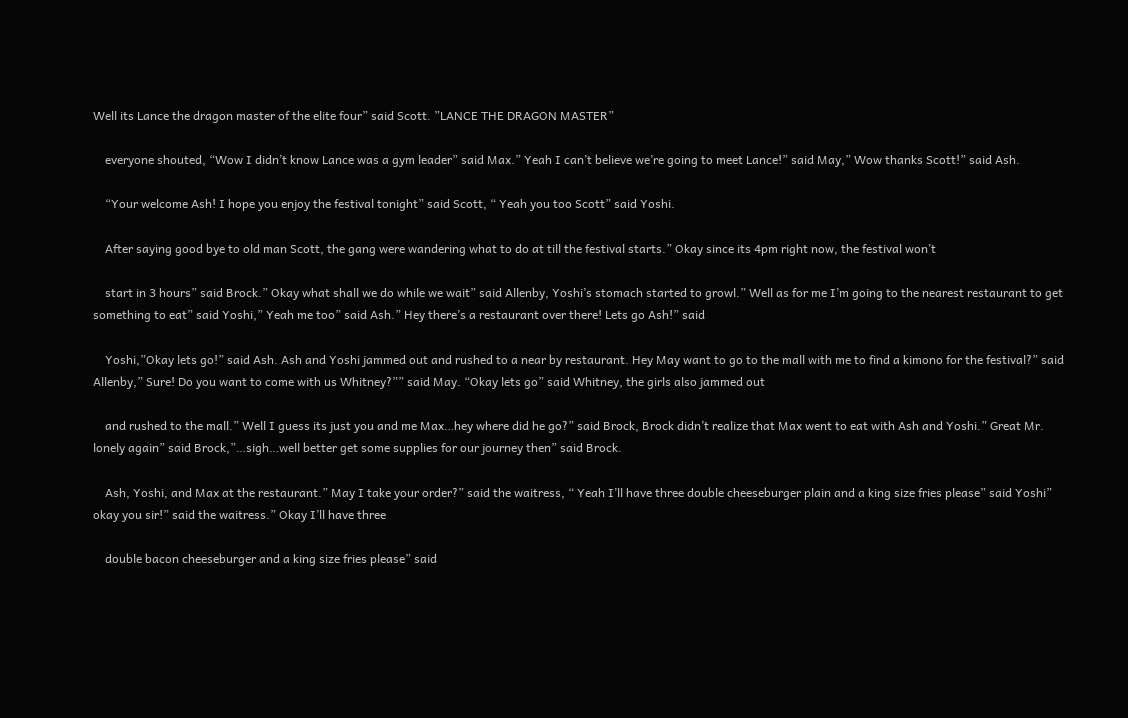Well its Lance the dragon master of the elite four” said Scott. ”LANCE THE DRAGON MASTER”

    everyone shouted, “Wow I didn’t know Lance was a gym leader” said Max.” Yeah I can’t believe we’re going to meet Lance!” said May,” Wow thanks Scott!” said Ash.

    “Your welcome Ash! I hope you enjoy the festival tonight” said Scott, “ Yeah you too Scott” said Yoshi.

    After saying good bye to old man Scott, the gang were wandering what to do at till the festival starts.” Okay since its 4pm right now, the festival won’t

    start in 3 hours” said Brock.” Okay what shall we do while we wait” said Allenby, Yoshi’s stomach started to growl.” Well as for me I’m going to the nearest restaurant to get something to eat” said Yoshi,” Yeah me too” said Ash.” Hey there’s a restaurant over there! Lets go Ash!” said

    Yoshi,”Okay lets go!” said Ash. Ash and Yoshi jammed out and rushed to a near by restaurant. Hey May want to go to the mall with me to find a kimono for the festival?” said Allenby,” Sure! Do you want to come with us Whitney?”” said May. “Okay lets go” said Whitney, the girls also jammed out

    and rushed to the mall.” Well I guess its just you and me Max…hey where did he go?” said Brock, Brock didn’t realize that Max went to eat with Ash and Yoshi.” Great Mr. lonely again” said Brock,”…sigh…well better get some supplies for our journey then” said Brock.

    Ash, Yoshi, and Max at the restaurant.” May I take your order?” said the waitress, “ Yeah I’ll have three double cheeseburger plain and a king size fries please” said Yoshi” okay you sir!” said the waitress.” Okay I’ll have three

    double bacon cheeseburger and a king size fries please” said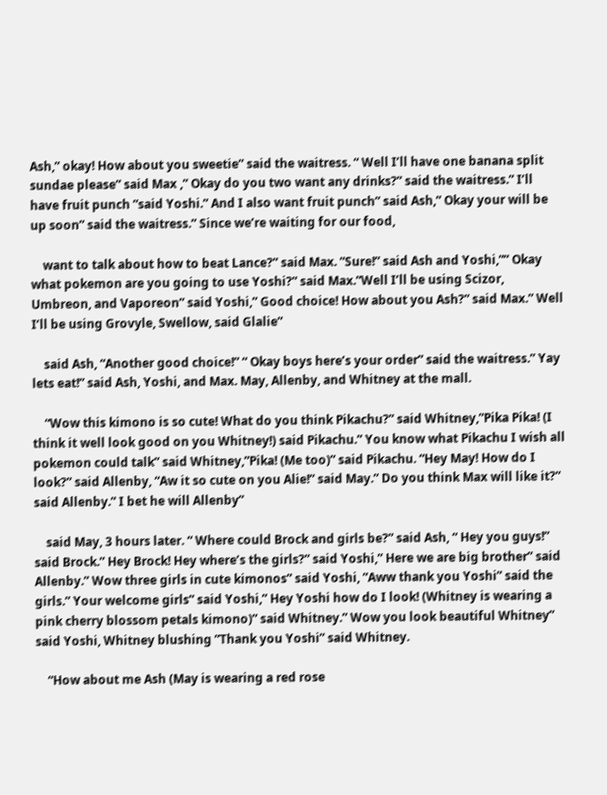Ash,” okay! How about you sweetie” said the waitress. “ Well I’ll have one banana split sundae please” said Max ,” Okay do you two want any drinks?” said the waitress.” I’ll have fruit punch ”said Yoshi.” And I also want fruit punch” said Ash,” Okay your will be up soon” said the waitress.” Since we’re waiting for our food,

    want to talk about how to beat Lance?” said Max. ”Sure!” said Ash and Yoshi,”” Okay what pokemon are you going to use Yoshi?” said Max.”Well I’ll be using Scizor, Umbreon, and Vaporeon” said Yoshi,” Good choice! How about you Ash?” said Max.” Well I’ll be using Grovyle, Swellow, said Glalie”

    said Ash, “Another good choice!” “ Okay boys here’s your order” said the waitress.” Yay lets eat!” said Ash, Yoshi, and Max. May, Allenby, and Whitney at the mall.

    “Wow this kimono is so cute! What do you think Pikachu?” said Whitney,”Pika Pika! (I think it well look good on you Whitney!) said Pikachu.” You know what Pikachu I wish all pokemon could talk” said Whitney,”Pika! (Me too)” said Pikachu. “Hey May! How do I look?” said Allenby, “Aw it so cute on you Alie!” said May.” Do you think Max will like it?” said Allenby.” I bet he will Allenby”

    said May, 3 hours later. “ Where could Brock and girls be?” said Ash, “ Hey you guys!” said Brock.” Hey Brock! Hey where’s the girls?” said Yoshi,” Here we are big brother” said Allenby.” Wow three girls in cute kimonos” said Yoshi, ”Aww thank you Yoshi” said the girls.” Your welcome girls” said Yoshi,” Hey Yoshi how do I look! (Whitney is wearing a pink cherry blossom petals kimono)” said Whitney.” Wow you look beautiful Whitney” said Yoshi, Whitney blushing ”Thank you Yoshi” said Whitney.

    “How about me Ash (May is wearing a red rose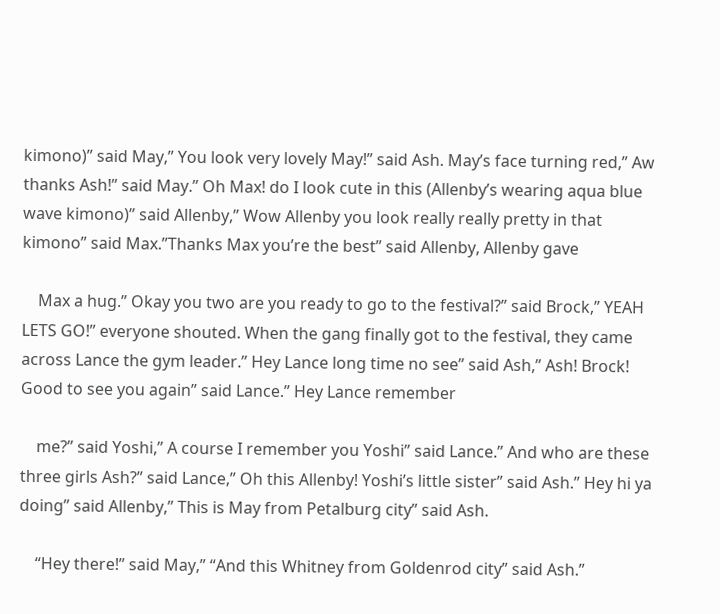kimono)” said May,” You look very lovely May!” said Ash. May’s face turning red,” Aw thanks Ash!” said May.” Oh Max! do I look cute in this (Allenby’s wearing aqua blue wave kimono)” said Allenby,” Wow Allenby you look really really pretty in that kimono” said Max.”Thanks Max you’re the best” said Allenby, Allenby gave

    Max a hug.” Okay you two are you ready to go to the festival?” said Brock,” YEAH LETS GO!” everyone shouted. When the gang finally got to the festival, they came across Lance the gym leader.” Hey Lance long time no see” said Ash,” Ash! Brock! Good to see you again” said Lance.” Hey Lance remember

    me?” said Yoshi,” A course I remember you Yoshi” said Lance.” And who are these three girls Ash?” said Lance,” Oh this Allenby! Yoshi’s little sister” said Ash.” Hey hi ya doing” said Allenby,” This is May from Petalburg city” said Ash.

    “Hey there!” said May,” “And this Whitney from Goldenrod city” said Ash.”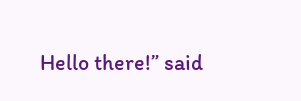Hello there!” said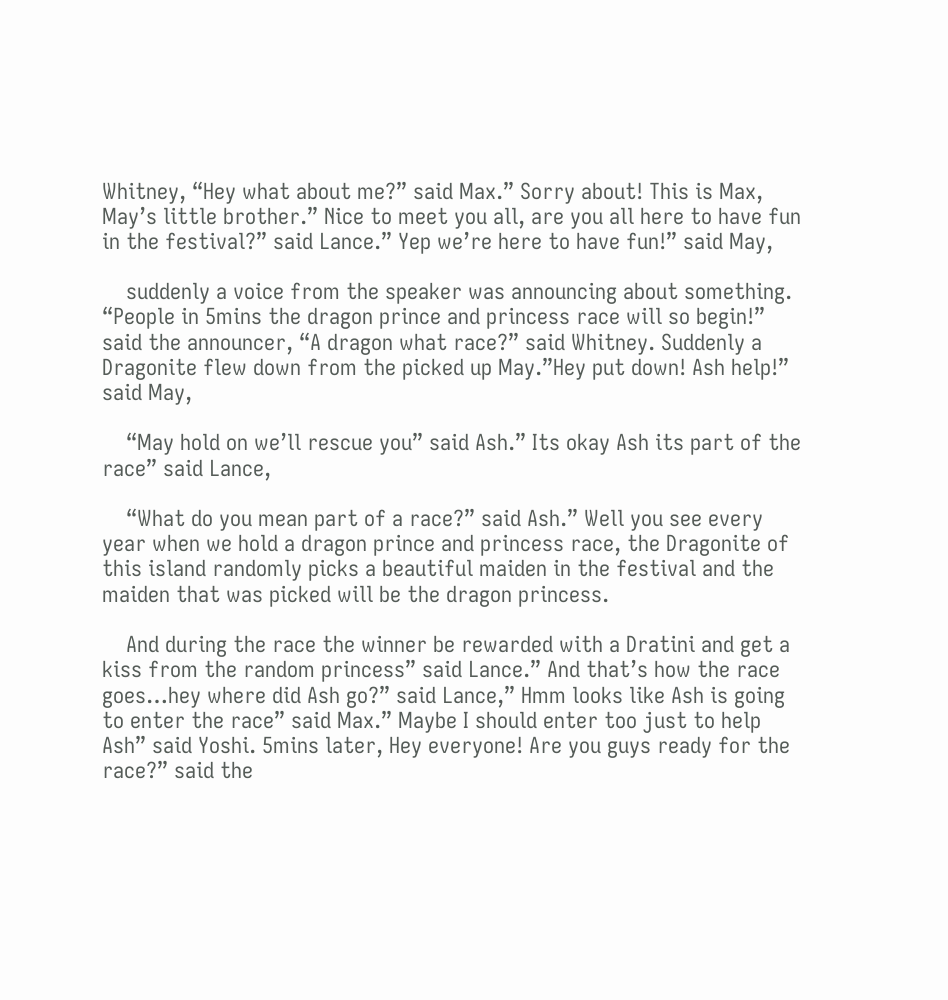Whitney, “Hey what about me?” said Max.” Sorry about! This is Max, May’s little brother.” Nice to meet you all, are you all here to have fun in the festival?” said Lance.” Yep we’re here to have fun!” said May,

    suddenly a voice from the speaker was announcing about something. “People in 5mins the dragon prince and princess race will so begin!” said the announcer, “A dragon what race?” said Whitney. Suddenly a Dragonite flew down from the picked up May.”Hey put down! Ash help!” said May,

    “May hold on we’ll rescue you” said Ash.” Its okay Ash its part of the race” said Lance,

    “What do you mean part of a race?” said Ash.” Well you see every year when we hold a dragon prince and princess race, the Dragonite of this island randomly picks a beautiful maiden in the festival and the maiden that was picked will be the dragon princess.

    And during the race the winner be rewarded with a Dratini and get a kiss from the random princess” said Lance.” And that’s how the race goes…hey where did Ash go?” said Lance,” Hmm looks like Ash is going to enter the race” said Max.” Maybe I should enter too just to help Ash” said Yoshi. 5mins later, Hey everyone! Are you guys ready for the race?” said the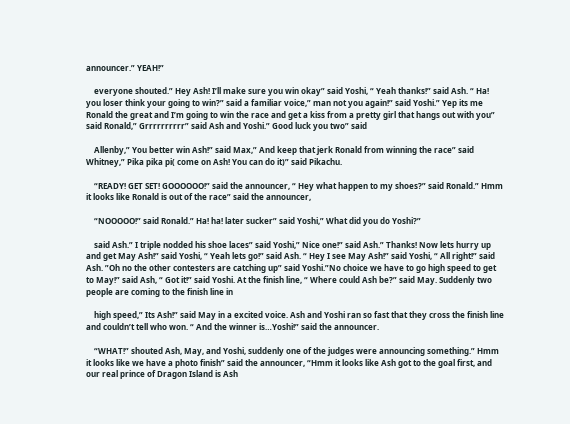announcer.” YEAH!”

    everyone shouted.” Hey Ash! I’ll make sure you win okay” said Yoshi, “ Yeah thanks!” said Ash. “ Ha! you loser think your going to win?” said a familiar voice,” man not you again!” said Yoshi.” Yep its me Ronald the great and I’m going to win the race and get a kiss from a pretty girl that hangs out with you” said Ronald,” Grrrrrrrrrr” said Ash and Yoshi.” Good luck you two” said

    Allenby,” You better win Ash!” said Max,” And keep that jerk Ronald from winning the race” said Whitney,” Pika pika pi( come on Ash! You can do it)” said Pikachu.

    “READY! GET SET! GOOOOOO!” said the announcer, “ Hey what happen to my shoes?” said Ronald.” Hmm it looks like Ronald is out of the race” said the announcer,

    “NOOOOO!” said Ronald.” Ha! ha! later sucker” said Yoshi,” What did you do Yoshi?”

    said Ash.” I triple nodded his shoe laces” said Yoshi,” Nice one!” said Ash.” Thanks! Now lets hurry up and get May Ash!” said Yoshi, “ Yeah lets go!” said Ash. “ Hey I see May Ash!” said Yoshi, “ All right!” said Ash. ”Oh no the other contesters are catching up” said Yoshi.”No choice we have to go high speed to get to May!” said Ash, “ Got it!” said Yoshi. At the finish line, “ Where could Ash be?” said May. Suddenly two people are coming to the finish line in

    high speed,” Its Ash!” said May in a excited voice. Ash and Yoshi ran so fast that they cross the finish line and couldn’t tell who won. “ And the winner is…Yoshi!” said the announcer.

    “WHAT!” shouted Ash, May, and Yoshi, suddenly one of the judges were announcing something.” Hmm it looks like we have a photo finish” said the announcer, “Hmm it looks like Ash got to the goal first, and our real prince of Dragon Island is Ash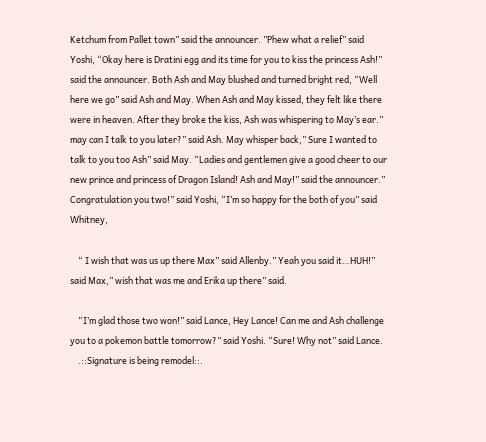Ketchum from Pallet town” said the announcer. ”Phew what a relief” said Yoshi, “Okay here is Dratini egg and its time for you to kiss the princess Ash!” said the announcer. Both Ash and May blushed and turned bright red, “Well here we go” said Ash and May. When Ash and May kissed, they felt like there were in heaven. After they broke the kiss, Ash was whispering to May’s ear.” may can I talk to you later?” said Ash. May whisper back,” Sure I wanted to talk to you too Ash” said May. “Ladies and gentlemen give a good cheer to our new prince and princess of Dragon Island! Ash and May!” said the announcer.” Congratulation you two!” said Yoshi, “I’m so happy for the both of you” said Whitney,

    “ I wish that was us up there Max” said Allenby.” Yeah you said it…HUH!” said Max,” wish that was me and Erika up there” said.

    “I’m glad those two won!” said Lance, Hey Lance! Can me and Ash challenge you to a pokemon battle tomorrow?” said Yoshi. “Sure! Why not” said Lance.
    .::Signature is being remodel::.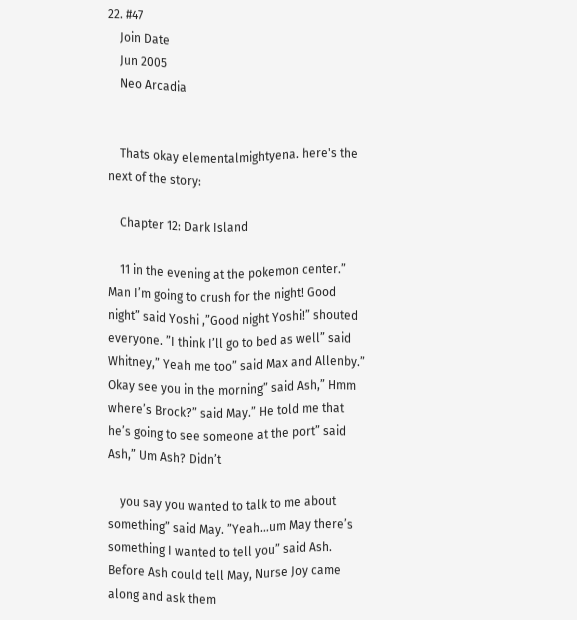22. #47
    Join Date
    Jun 2005
    Neo Arcadia


    Thats okay elementalmightyena. here's the next of the story:

    Chapter 12: Dark Island

    11 in the evening at the pokemon center.” Man I’m going to crush for the night! Good night” said Yoshi ,”Good night Yoshi!” shouted everyone. ”I think I’ll go to bed as well” said Whitney,” Yeah me too” said Max and Allenby.” Okay see you in the morning” said Ash,” Hmm where’s Brock?” said May.” He told me that he’s going to see someone at the port” said Ash,” Um Ash? Didn’t

    you say you wanted to talk to me about something” said May. ”Yeah…um May there’s something I wanted to tell you” said Ash. Before Ash could tell May, Nurse Joy came along and ask them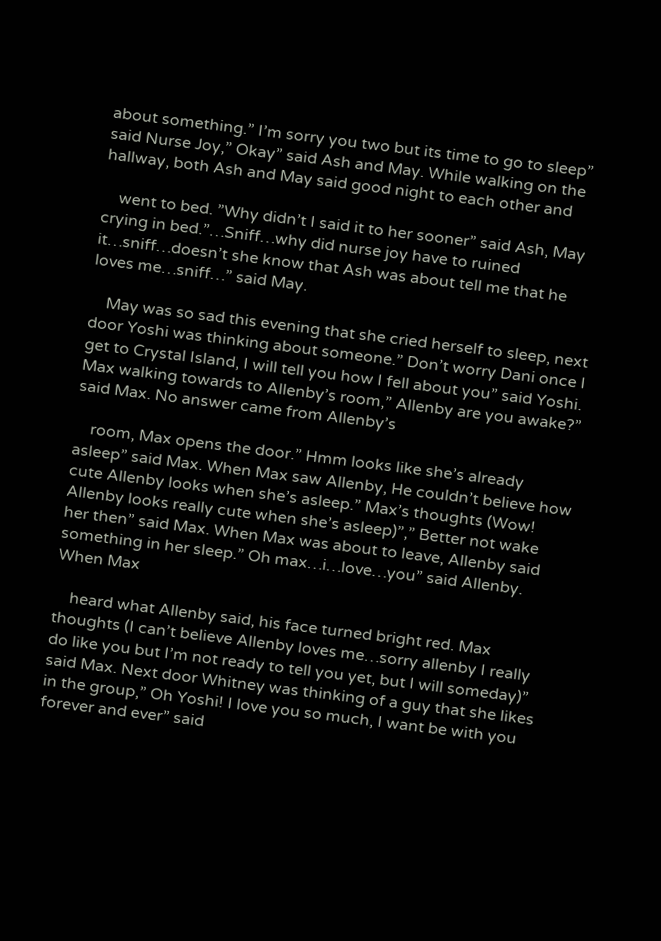about something.” I’m sorry you two but its time to go to sleep” said Nurse Joy,” Okay” said Ash and May. While walking on the hallway, both Ash and May said good night to each other and

    went to bed. ”Why didn’t I said it to her sooner” said Ash, May crying in bed.”…Sniff…why did nurse joy have to ruined it…sniff…doesn’t she know that Ash was about tell me that he loves me…sniff…” said May.

    May was so sad this evening that she cried herself to sleep, next door Yoshi was thinking about someone.” Don’t worry Dani once I get to Crystal Island, I will tell you how I fell about you” said Yoshi. Max walking towards to Allenby’s room,” Allenby are you awake?” said Max. No answer came from Allenby’s

    room, Max opens the door.” Hmm looks like she’s already asleep” said Max. When Max saw Allenby, He couldn’t believe how cute Allenby looks when she’s asleep.” Max’s thoughts (Wow! Allenby looks really cute when she’s asleep)”,” Better not wake her then” said Max. When Max was about to leave, Allenby said something in her sleep.” Oh max…i…love…you” said Allenby. When Max

    heard what Allenby said, his face turned bright red. Max thoughts (I can’t believe Allenby loves me…sorry allenby I really do like you but I’m not ready to tell you yet, but I will someday)” said Max. Next door Whitney was thinking of a guy that she likes in the group,” Oh Yoshi! I love you so much, I want be with you forever and ever” said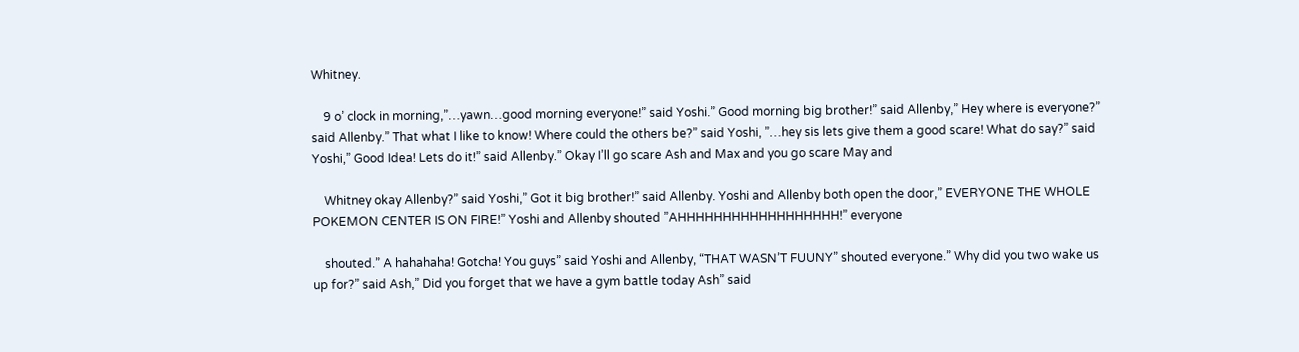Whitney.

    9 o’ clock in morning,”…yawn…good morning everyone!” said Yoshi.” Good morning big brother!” said Allenby,” Hey where is everyone?” said Allenby.” That what I like to know! Where could the others be?” said Yoshi, ”…hey sis lets give them a good scare! What do say?” said Yoshi,” Good Idea! Lets do it!” said Allenby.” Okay I’ll go scare Ash and Max and you go scare May and

    Whitney okay Allenby?” said Yoshi,” Got it big brother!” said Allenby. Yoshi and Allenby both open the door,” EVERYONE THE WHOLE POKEMON CENTER IS ON FIRE!” Yoshi and Allenby shouted ”AHHHHHHHHHHHHHHHHHH!” everyone

    shouted.” A hahahaha! Gotcha! You guys” said Yoshi and Allenby, “THAT WASN’T FUUNY” shouted everyone.” Why did you two wake us up for?” said Ash,” Did you forget that we have a gym battle today Ash” said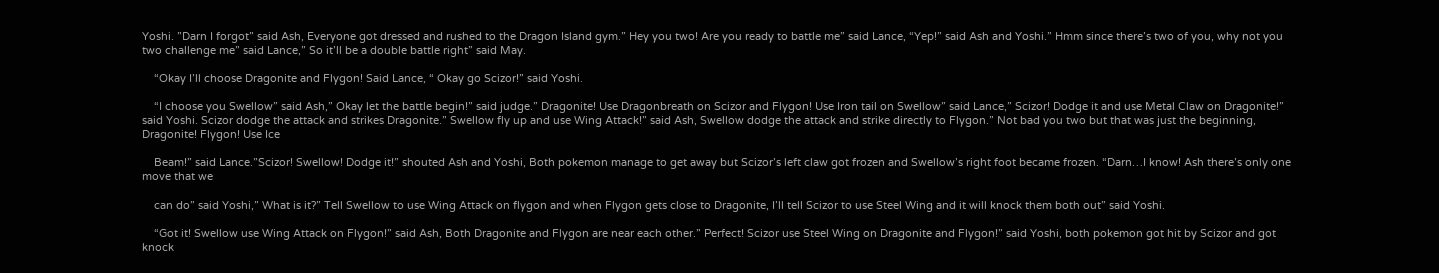Yoshi. ”Darn I forgot” said Ash, Everyone got dressed and rushed to the Dragon Island gym.” Hey you two! Are you ready to battle me” said Lance, “Yep!” said Ash and Yoshi.” Hmm since there’s two of you, why not you two challenge me” said Lance,” So it’ll be a double battle right” said May.

    “Okay I’ll choose Dragonite and Flygon! Said Lance, “ Okay go Scizor!” said Yoshi.

    “I choose you Swellow” said Ash,” Okay let the battle begin!” said judge.” Dragonite! Use Dragonbreath on Scizor and Flygon! Use Iron tail on Swellow” said Lance,” Scizor! Dodge it and use Metal Claw on Dragonite!” said Yoshi. Scizor dodge the attack and strikes Dragonite.” Swellow fly up and use Wing Attack!” said Ash, Swellow dodge the attack and strike directly to Flygon.” Not bad you two but that was just the beginning, Dragonite! Flygon! Use Ice

    Beam!” said Lance.”Scizor! Swellow! Dodge it!” shouted Ash and Yoshi, Both pokemon manage to get away but Scizor’s left claw got frozen and Swellow’s right foot became frozen. “Darn…I know! Ash there’s only one move that we

    can do” said Yoshi,” What is it?” Tell Swellow to use Wing Attack on flygon and when Flygon gets close to Dragonite, I’ll tell Scizor to use Steel Wing and it will knock them both out” said Yoshi.

    “Got it! Swellow use Wing Attack on Flygon!” said Ash, Both Dragonite and Flygon are near each other.” Perfect! Scizor use Steel Wing on Dragonite and Flygon!” said Yoshi, both pokemon got hit by Scizor and got knock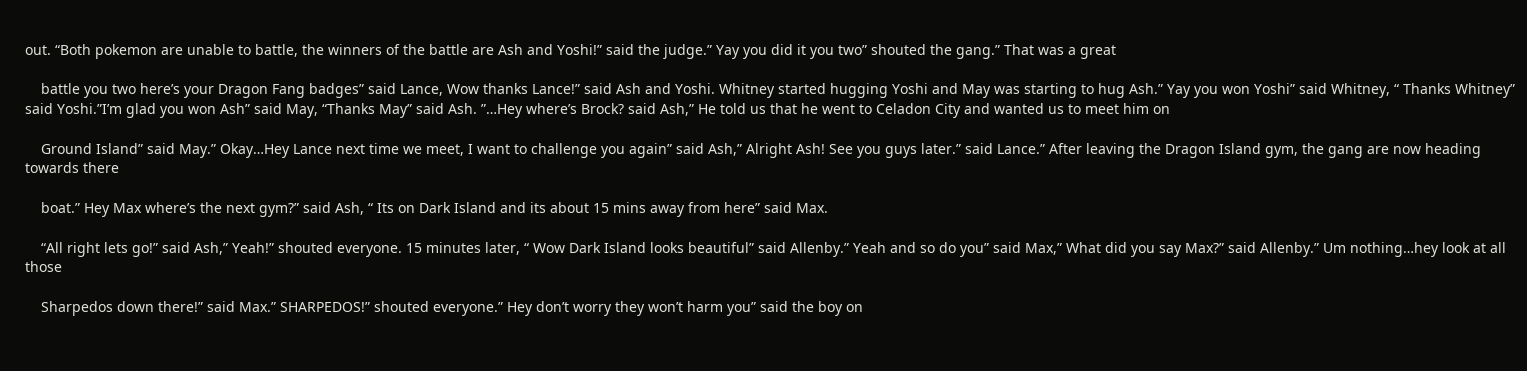out. “Both pokemon are unable to battle, the winners of the battle are Ash and Yoshi!” said the judge.” Yay you did it you two” shouted the gang.” That was a great

    battle you two here’s your Dragon Fang badges” said Lance, Wow thanks Lance!” said Ash and Yoshi. Whitney started hugging Yoshi and May was starting to hug Ash.” Yay you won Yoshi” said Whitney, “ Thanks Whitney” said Yoshi.”I’m glad you won Ash” said May, “Thanks May” said Ash. ”…Hey where’s Brock? said Ash,” He told us that he went to Celadon City and wanted us to meet him on

    Ground Island” said May.” Okay…Hey Lance next time we meet, I want to challenge you again” said Ash,” Alright Ash! See you guys later.” said Lance.” After leaving the Dragon Island gym, the gang are now heading towards there

    boat.” Hey Max where’s the next gym?” said Ash, “ Its on Dark Island and its about 15 mins away from here” said Max.

    “All right lets go!” said Ash,” Yeah!” shouted everyone. 15 minutes later, “ Wow Dark Island looks beautiful” said Allenby.” Yeah and so do you” said Max,” What did you say Max?” said Allenby.” Um nothing…hey look at all those

    Sharpedos down there!” said Max.” SHARPEDOS!” shouted everyone.” Hey don’t worry they won’t harm you” said the boy on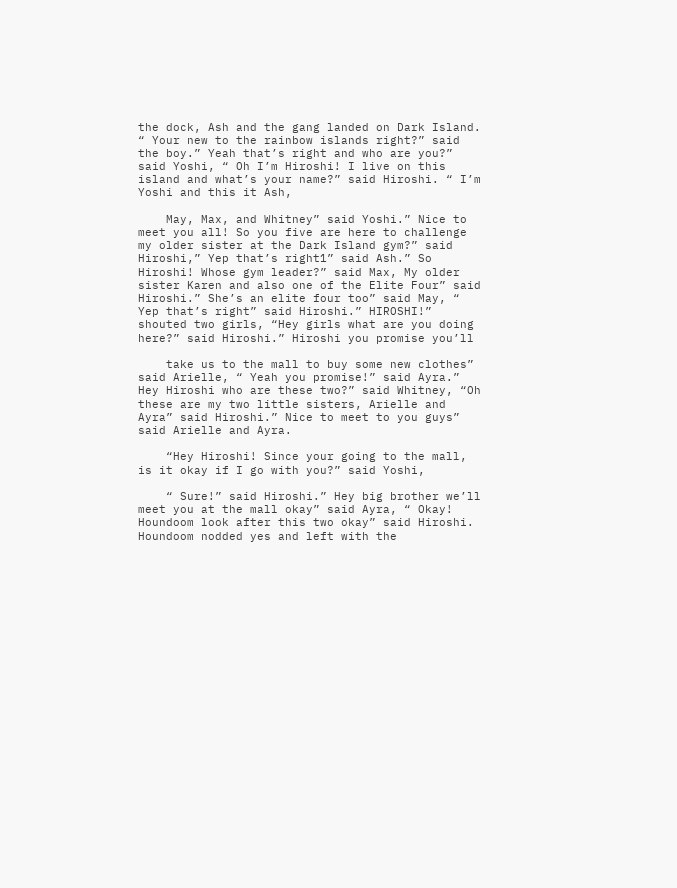the dock, Ash and the gang landed on Dark Island. “ Your new to the rainbow islands right?” said the boy.” Yeah that’s right and who are you?” said Yoshi, “ Oh I’m Hiroshi! I live on this island and what’s your name?” said Hiroshi. “ I’m Yoshi and this it Ash,

    May, Max, and Whitney” said Yoshi.” Nice to meet you all! So you five are here to challenge my older sister at the Dark Island gym?” said Hiroshi,” Yep that’s right1” said Ash.” So Hiroshi! Whose gym leader?” said Max, My older sister Karen and also one of the Elite Four” said Hiroshi.” She’s an elite four too” said May, “ Yep that’s right” said Hiroshi.” HIROSHI!” shouted two girls, “Hey girls what are you doing here?” said Hiroshi.” Hiroshi you promise you’ll

    take us to the mall to buy some new clothes” said Arielle, “ Yeah you promise!” said Ayra.” Hey Hiroshi who are these two?” said Whitney, “Oh these are my two little sisters, Arielle and Ayra” said Hiroshi.” Nice to meet to you guys” said Arielle and Ayra.

    “Hey Hiroshi! Since your going to the mall, is it okay if I go with you?” said Yoshi,

    “ Sure!” said Hiroshi.” Hey big brother we’ll meet you at the mall okay” said Ayra, “ Okay! Houndoom look after this two okay” said Hiroshi. Houndoom nodded yes and left with the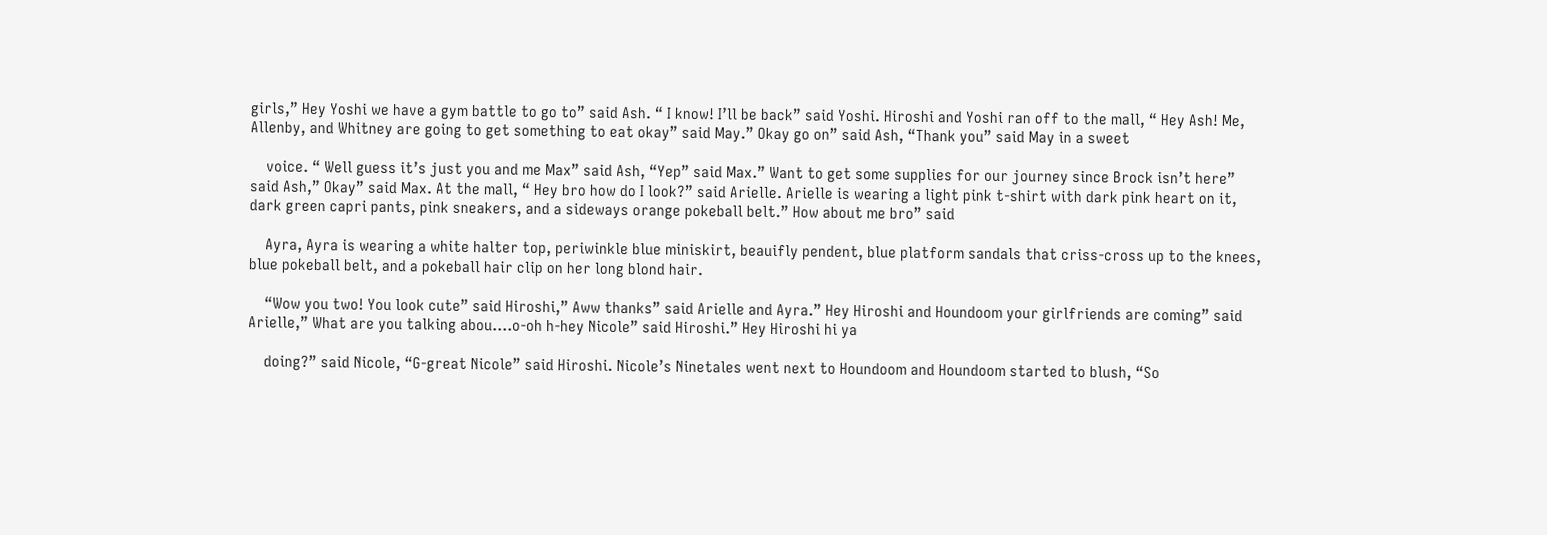girls,” Hey Yoshi we have a gym battle to go to” said Ash. “ I know! I’ll be back” said Yoshi. Hiroshi and Yoshi ran off to the mall, “ Hey Ash! Me, Allenby, and Whitney are going to get something to eat okay” said May.” Okay go on” said Ash, “Thank you” said May in a sweet

    voice. “ Well guess it’s just you and me Max” said Ash, “Yep” said Max.” Want to get some supplies for our journey since Brock isn’t here” said Ash,” Okay” said Max. At the mall, “ Hey bro how do I look?” said Arielle. Arielle is wearing a light pink t-shirt with dark pink heart on it, dark green capri pants, pink sneakers, and a sideways orange pokeball belt.” How about me bro” said

    Ayra, Ayra is wearing a white halter top, periwinkle blue miniskirt, beauifly pendent, blue platform sandals that criss-cross up to the knees, blue pokeball belt, and a pokeball hair clip on her long blond hair.

    “Wow you two! You look cute” said Hiroshi,” Aww thanks” said Arielle and Ayra.” Hey Hiroshi and Houndoom your girlfriends are coming” said Arielle,” What are you talking abou….o-oh h-hey Nicole” said Hiroshi.” Hey Hiroshi hi ya

    doing?” said Nicole, “G-great Nicole” said Hiroshi. Nicole’s Ninetales went next to Houndoom and Houndoom started to blush, “So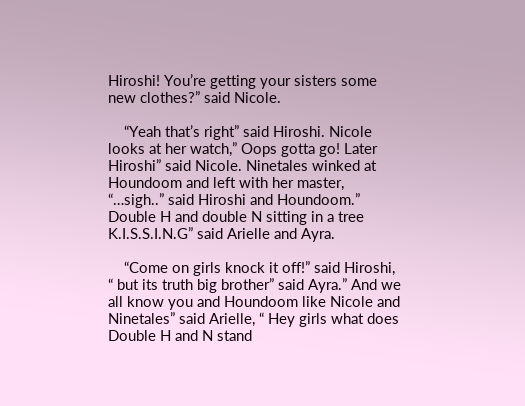Hiroshi! You’re getting your sisters some new clothes?” said Nicole.

    “Yeah that’s right” said Hiroshi. Nicole looks at her watch,” Oops gotta go! Later Hiroshi” said Nicole. Ninetales winked at Houndoom and left with her master, “…sigh..” said Hiroshi and Houndoom.” Double H and double N sitting in a tree K.I.S.S.I.N.G” said Arielle and Ayra.

    “Come on girls knock it off!” said Hiroshi, “ but its truth big brother” said Ayra.” And we all know you and Houndoom like Nicole and Ninetales” said Arielle, “ Hey girls what does Double H and N stand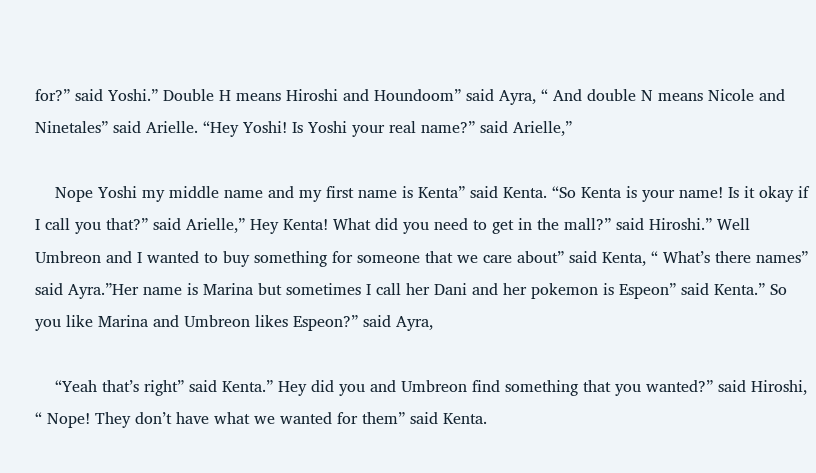for?” said Yoshi.” Double H means Hiroshi and Houndoom” said Ayra, “ And double N means Nicole and Ninetales” said Arielle. “Hey Yoshi! Is Yoshi your real name?” said Arielle,”

    Nope Yoshi my middle name and my first name is Kenta” said Kenta. “So Kenta is your name! Is it okay if I call you that?” said Arielle,” Hey Kenta! What did you need to get in the mall?” said Hiroshi.” Well Umbreon and I wanted to buy something for someone that we care about” said Kenta, “ What’s there names” said Ayra.”Her name is Marina but sometimes I call her Dani and her pokemon is Espeon” said Kenta.” So you like Marina and Umbreon likes Espeon?” said Ayra,

    “Yeah that’s right” said Kenta.” Hey did you and Umbreon find something that you wanted?” said Hiroshi, “ Nope! They don’t have what we wanted for them” said Kenta.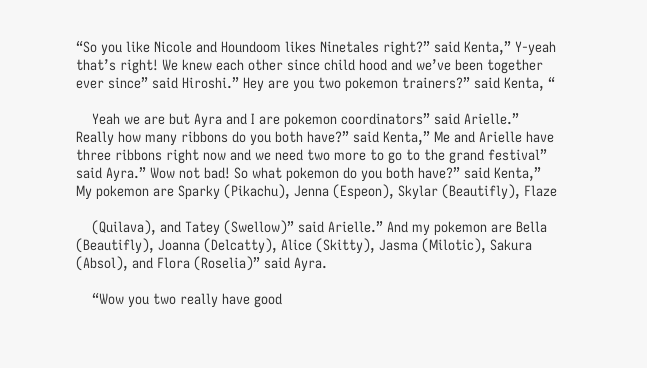“So you like Nicole and Houndoom likes Ninetales right?” said Kenta,” Y-yeah that’s right! We knew each other since child hood and we’ve been together ever since” said Hiroshi.” Hey are you two pokemon trainers?” said Kenta, “

    Yeah we are but Ayra and I are pokemon coordinators” said Arielle.” Really how many ribbons do you both have?” said Kenta,” Me and Arielle have three ribbons right now and we need two more to go to the grand festival” said Ayra.” Wow not bad! So what pokemon do you both have?” said Kenta,” My pokemon are Sparky (Pikachu), Jenna (Espeon), Skylar (Beautifly), Flaze

    (Quilava), and Tatey (Swellow)” said Arielle.” And my pokemon are Bella (Beautifly), Joanna (Delcatty), Alice (Skitty), Jasma (Milotic), Sakura (Absol), and Flora (Roselia)” said Ayra.

    “Wow you two really have good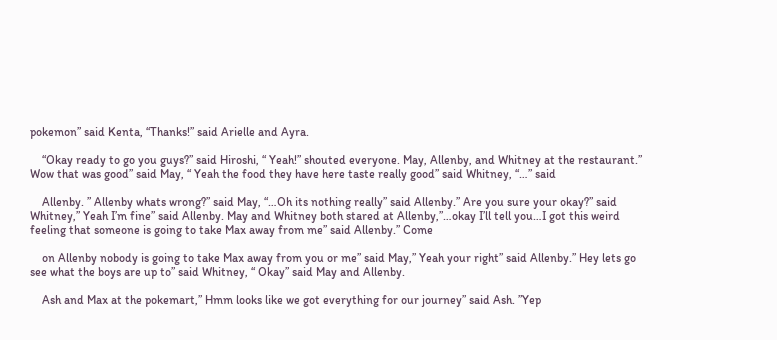pokemon” said Kenta, “Thanks!” said Arielle and Ayra.

    “Okay ready to go you guys?” said Hiroshi, “ Yeah!” shouted everyone. May, Allenby, and Whitney at the restaurant.” Wow that was good” said May, “ Yeah the food they have here taste really good” said Whitney, “…” said

    Allenby. ” Allenby whats wrong?” said May, “…Oh its nothing really” said Allenby.” Are you sure your okay?” said Whitney,” Yeah I’m fine” said Allenby. May and Whitney both stared at Allenby,”…okay I’ll tell you…I got this weird feeling that someone is going to take Max away from me” said Allenby.” Come

    on Allenby nobody is going to take Max away from you or me” said May,” Yeah your right” said Allenby.” Hey lets go see what the boys are up to” said Whitney, “ Okay” said May and Allenby.

    Ash and Max at the pokemart,” Hmm looks like we got everything for our journey” said Ash. ”Yep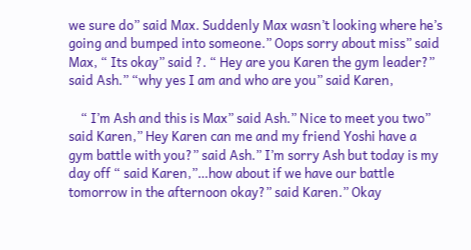we sure do” said Max. Suddenly Max wasn’t looking where he’s going and bumped into someone.” Oops sorry about miss” said Max, “ Its okay” said ?. “ Hey are you Karen the gym leader?” said Ash.” “why yes I am and who are you” said Karen,

    “ I’m Ash and this is Max” said Ash.” Nice to meet you two” said Karen,” Hey Karen can me and my friend Yoshi have a gym battle with you?” said Ash.” I’m sorry Ash but today is my day off “ said Karen,”…how about if we have our battle tomorrow in the afternoon okay?” said Karen.” Okay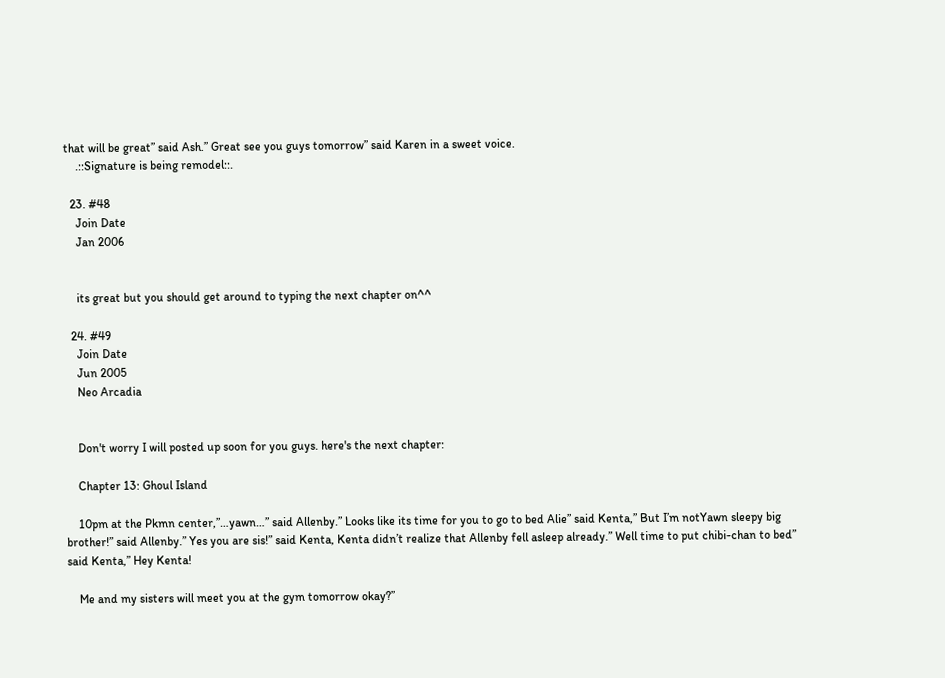that will be great” said Ash.” Great see you guys tomorrow” said Karen in a sweet voice.
    .::Signature is being remodel::.

  23. #48
    Join Date
    Jan 2006


    its great but you should get around to typing the next chapter on^^

  24. #49
    Join Date
    Jun 2005
    Neo Arcadia


    Don't worry I will posted up soon for you guys. here's the next chapter:

    Chapter 13: Ghoul Island

    10pm at the Pkmn center,”…yawn…” said Allenby.” Looks like its time for you to go to bed Alie” said Kenta,” But I’m notYawn sleepy big brother!” said Allenby.” Yes you are sis!” said Kenta, Kenta didn’t realize that Allenby fell asleep already.” Well time to put chibi-chan to bed” said Kenta,” Hey Kenta!

    Me and my sisters will meet you at the gym tomorrow okay?”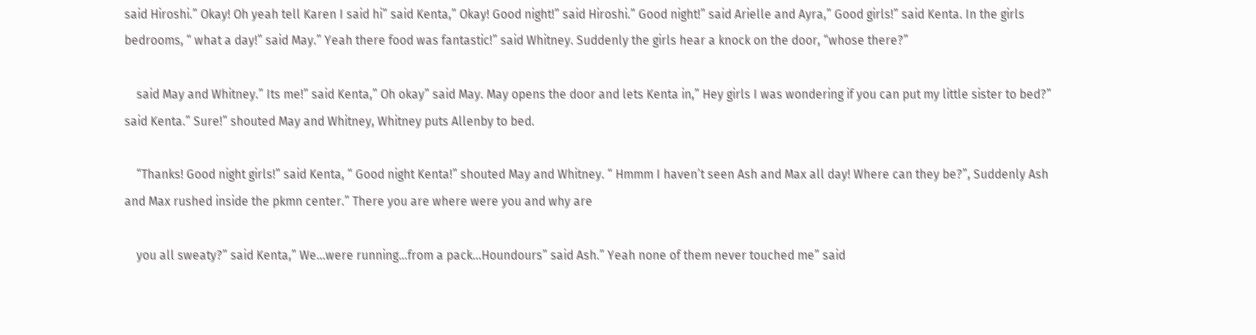said Hiroshi.” Okay! Oh yeah tell Karen I said hi” said Kenta,” Okay! Good night!” said Hiroshi.” Good night!” said Arielle and Ayra,” Good girls!” said Kenta. In the girls bedrooms, “ what a day!” said May.” Yeah there food was fantastic!” said Whitney. Suddenly the girls hear a knock on the door, “whose there?”

    said May and Whitney.” Its me!” said Kenta,” Oh okay” said May. May opens the door and lets Kenta in,” Hey girls I was wondering if you can put my little sister to bed?” said Kenta.” Sure!” shouted May and Whitney, Whitney puts Allenby to bed.

    “Thanks! Good night girls!” said Kenta, “ Good night Kenta!” shouted May and Whitney. “ Hmmm I haven’t seen Ash and Max all day! Where can they be?”, Suddenly Ash and Max rushed inside the pkmn center.” There you are where were you and why are

    you all sweaty?” said Kenta,” We…were running…from a pack…Houndours” said Ash.” Yeah none of them never touched me” said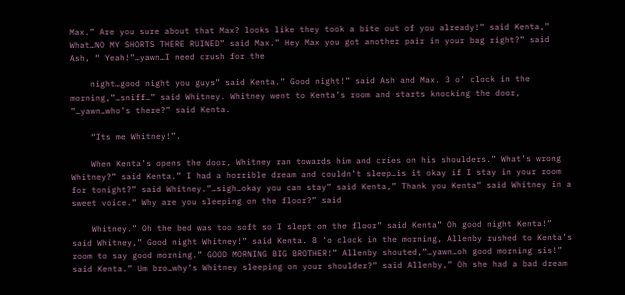Max.” Are you sure about that Max? looks like they took a bite out of you already!” said Kenta,” What…NO MY SHORTS THERE RUINED” said Max.” Hey Max you got another pair in your bag right?” said Ash, “ Yeah!”…yawn…I need crush for the

    night…good night you guys” said Kenta.” Good night!” said Ash and Max. 3 o’ clock in the morning,”…sniff…” said Whitney. Whitney went to Kenta’s room and starts knocking the door, ”…yawn…who’s there?” said Kenta.

    “Its me Whitney!”.

    When Kenta’s opens the door, Whitney ran towards him and cries on his shoulders.” What’s wrong Whitney?” said Kenta.” I had a horrible dream and couldn’t sleep…is it okay if I stay in your room for tonight?” said Whitney.”…sigh…okay you can stay” said Kenta,” Thank you Kenta” said Whitney in a sweet voice.” Why are you sleeping on the floor?” said

    Whitney.” Oh the bed was too soft so I slept on the floor” said Kenta” Oh good night Kenta!” said Whitney,” Good night Whitney!” said Kenta. 8 ‘o clock in the morning, Allenby rushed to Kenta’s room to say good morning.” GOOD MORNING BIG BROTHER!” Allenby shouted,”…yawn…oh good morning sis!” said Kenta.” Um bro…why’s Whitney sleeping on your shoulder?” said Allenby,” Oh she had a bad dream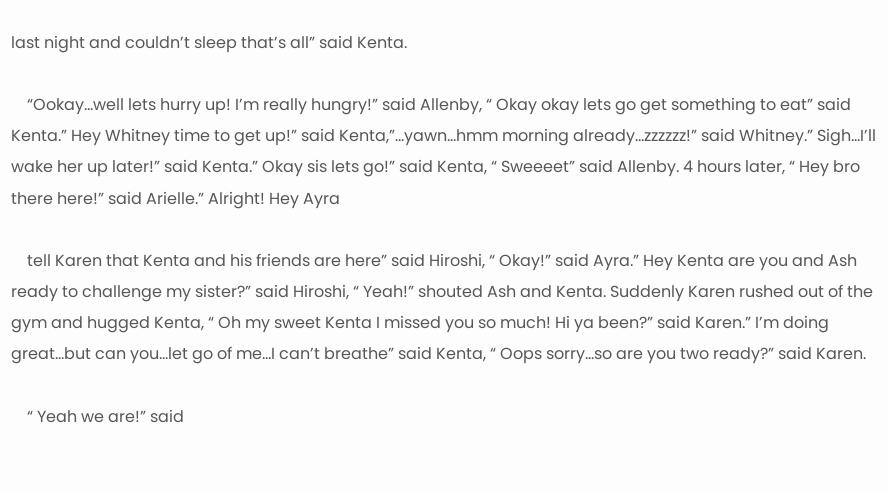last night and couldn’t sleep that’s all” said Kenta.

    “Ookay…well lets hurry up! I’m really hungry!” said Allenby, “ Okay okay lets go get something to eat” said Kenta.” Hey Whitney time to get up!” said Kenta,”…yawn…hmm morning already…zzzzzz!” said Whitney.” Sigh…I’ll wake her up later!” said Kenta.” Okay sis lets go!” said Kenta, “ Sweeeet” said Allenby. 4 hours later, “ Hey bro there here!” said Arielle.” Alright! Hey Ayra

    tell Karen that Kenta and his friends are here” said Hiroshi, “ Okay!” said Ayra.” Hey Kenta are you and Ash ready to challenge my sister?” said Hiroshi, “ Yeah!” shouted Ash and Kenta. Suddenly Karen rushed out of the gym and hugged Kenta, “ Oh my sweet Kenta I missed you so much! Hi ya been?” said Karen.” I’m doing great…but can you…let go of me…I can’t breathe” said Kenta, “ Oops sorry…so are you two ready?” said Karen.

    “ Yeah we are!” said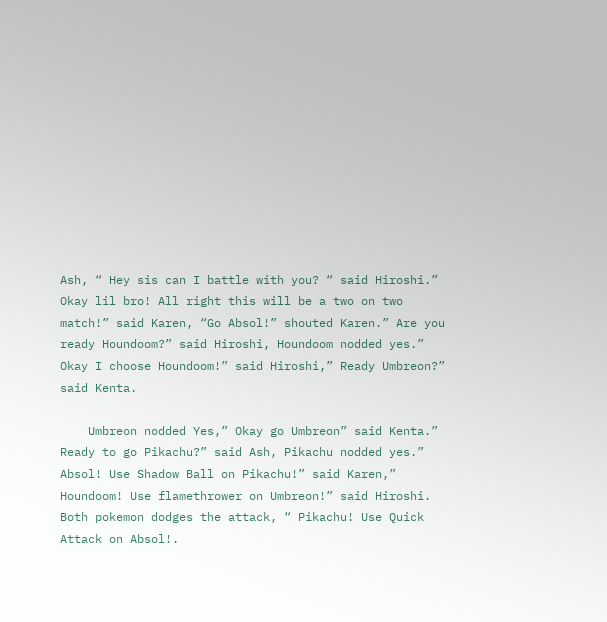Ash, “ Hey sis can I battle with you? “ said Hiroshi.” Okay lil bro! All right this will be a two on two match!” said Karen, “Go Absol!” shouted Karen.” Are you ready Houndoom?” said Hiroshi, Houndoom nodded yes.” Okay I choose Houndoom!” said Hiroshi,” Ready Umbreon?” said Kenta.

    Umbreon nodded Yes,” Okay go Umbreon” said Kenta.” Ready to go Pikachu?” said Ash, Pikachu nodded yes.” Absol! Use Shadow Ball on Pikachu!” said Karen,” Houndoom! Use flamethrower on Umbreon!” said Hiroshi. Both pokemon dodges the attack, “ Pikachu! Use Quick Attack on Absol!.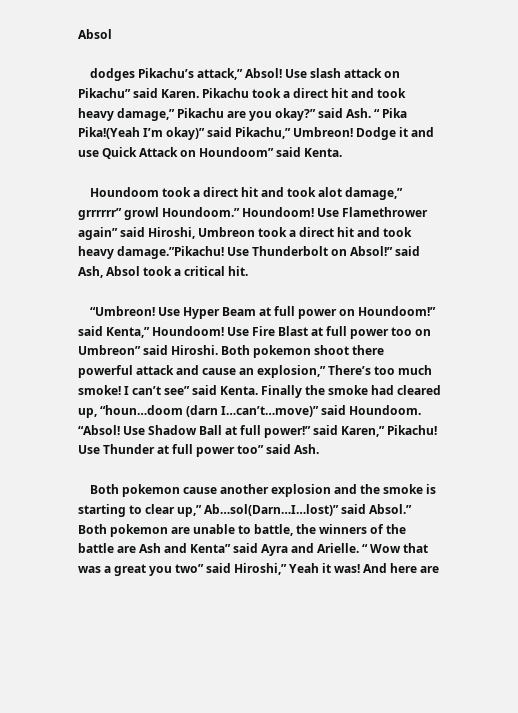Absol

    dodges Pikachu’s attack,” Absol! Use slash attack on Pikachu” said Karen. Pikachu took a direct hit and took heavy damage,” Pikachu are you okay?” said Ash. “ Pika Pika!(Yeah I’m okay)” said Pikachu,” Umbreon! Dodge it and use Quick Attack on Houndoom” said Kenta.

    Houndoom took a direct hit and took alot damage,” grrrrrr” growl Houndoom.” Houndoom! Use Flamethrower again” said Hiroshi, Umbreon took a direct hit and took heavy damage.”Pikachu! Use Thunderbolt on Absol!” said Ash, Absol took a critical hit.

    “Umbreon! Use Hyper Beam at full power on Houndoom!” said Kenta,” Houndoom! Use Fire Blast at full power too on Umbreon” said Hiroshi. Both pokemon shoot there powerful attack and cause an explosion,” There’s too much smoke! I can’t see” said Kenta. Finally the smoke had cleared up, “houn…doom (darn I…can’t…move)” said Houndoom. “Absol! Use Shadow Ball at full power!” said Karen,” Pikachu! Use Thunder at full power too” said Ash.

    Both pokemon cause another explosion and the smoke is starting to clear up,” Ab…sol(Darn…I…lost)” said Absol.” Both pokemon are unable to battle, the winners of the battle are Ash and Kenta” said Ayra and Arielle. “ Wow that was a great you two” said Hiroshi,” Yeah it was! And here are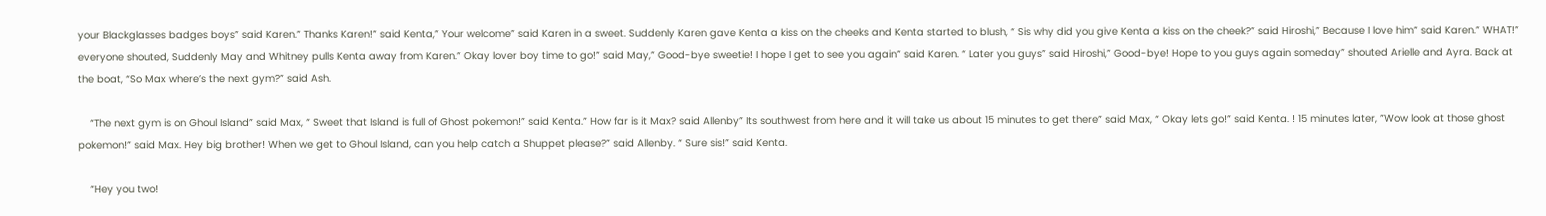your Blackglasses badges boys” said Karen.” Thanks Karen!” said Kenta,” Your welcome” said Karen in a sweet. Suddenly Karen gave Kenta a kiss on the cheeks and Kenta started to blush, “ Sis why did you give Kenta a kiss on the cheek?” said Hiroshi,” Because I love him” said Karen.” WHAT!” everyone shouted, Suddenly May and Whitney pulls Kenta away from Karen.” Okay lover boy time to go!” said May,” Good-bye sweetie! I hope I get to see you again” said Karen. “ Later you guys” said Hiroshi,” Good-bye! Hope to you guys again someday” shouted Arielle and Ayra. Back at the boat, “So Max where’s the next gym?” said Ash.

    “The next gym is on Ghoul Island” said Max, “ Sweet that Island is full of Ghost pokemon!” said Kenta.” How far is it Max? said Allenby” Its southwest from here and it will take us about 15 minutes to get there” said Max, “ Okay lets go!” said Kenta. ! 15 minutes later, ”Wow look at those ghost pokemon!” said Max. Hey big brother! When we get to Ghoul Island, can you help catch a Shuppet please?” said Allenby. “ Sure sis!” said Kenta.

    “Hey you two!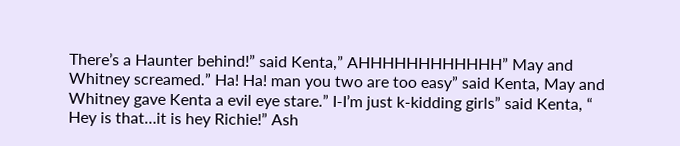There’s a Haunter behind!” said Kenta,” AHHHHHHHHHHHH” May and Whitney screamed.” Ha! Ha! man you two are too easy” said Kenta, May and Whitney gave Kenta a evil eye stare.” I-I’m just k-kidding girls” said Kenta, “ Hey is that…it is hey Richie!” Ash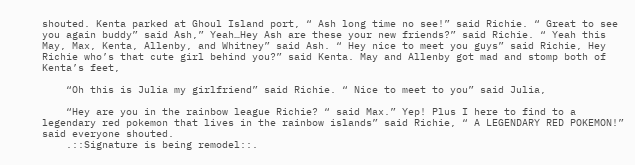shouted. Kenta parked at Ghoul Island port, “ Ash long time no see!” said Richie. “ Great to see you again buddy” said Ash,” Yeah…Hey Ash are these your new friends?” said Richie. “ Yeah this May, Max, Kenta, Allenby, and Whitney” said Ash. “ Hey nice to meet you guys” said Richie, Hey Richie who’s that cute girl behind you?” said Kenta. May and Allenby got mad and stomp both of Kenta’s feet,

    “Oh this is Julia my girlfriend” said Richie. “ Nice to meet to you” said Julia,

    “Hey are you in the rainbow league Richie? “ said Max.” Yep! Plus I here to find to a legendary red pokemon that lives in the rainbow islands” said Richie, “ A LEGENDARY RED POKEMON!” said everyone shouted.
    .::Signature is being remodel::.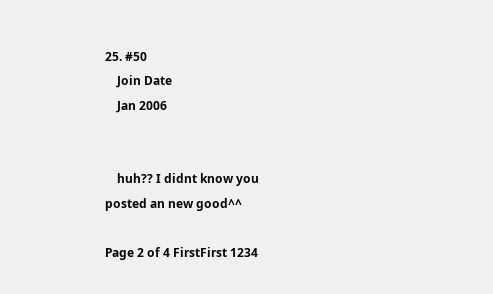25. #50
    Join Date
    Jan 2006


    huh?? I didnt know you posted an new good^^

Page 2 of 4 FirstFirst 1234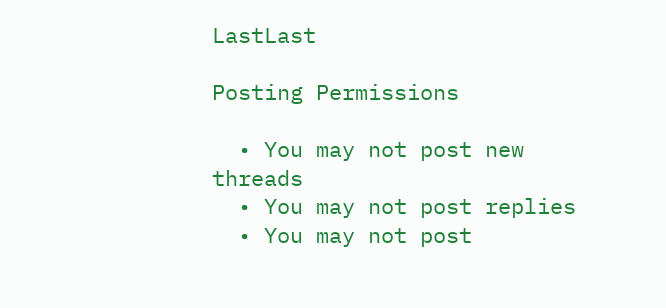LastLast

Posting Permissions

  • You may not post new threads
  • You may not post replies
  • You may not post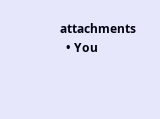attachments
  • You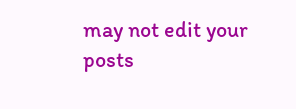may not edit your posts